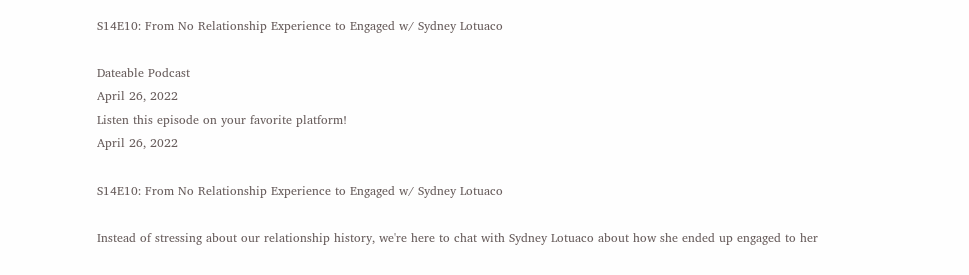S14E10: From No Relationship Experience to Engaged w/ Sydney Lotuaco

Dateable Podcast
April 26, 2022
Listen this episode on your favorite platform!
April 26, 2022

S14E10: From No Relationship Experience to Engaged w/ Sydney Lotuaco

Instead of stressing about our relationship history, we're here to chat with Sydney Lotuaco about how she ended up engaged to her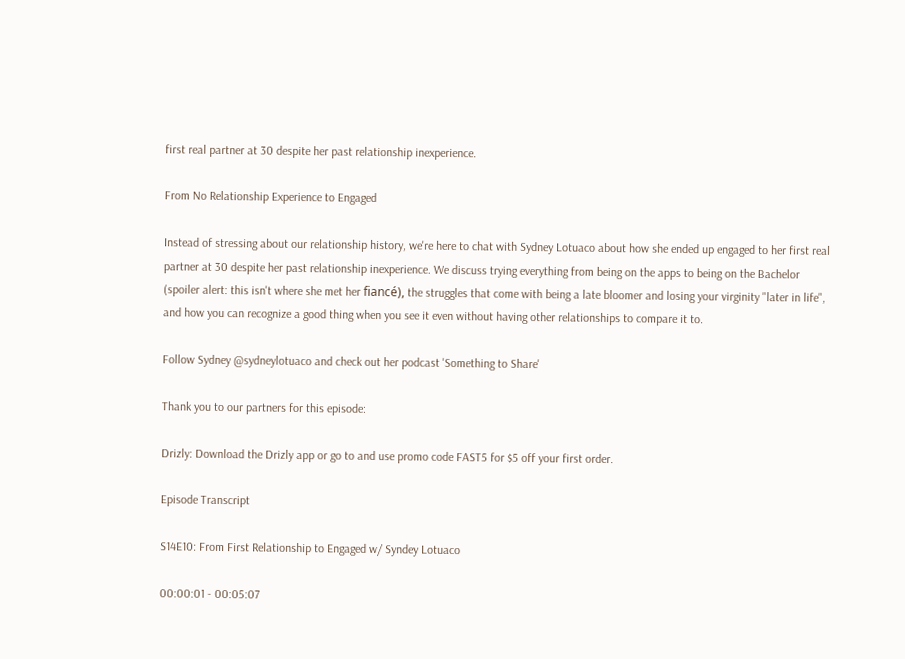first real partner at 30 despite her past relationship inexperience.

From No Relationship Experience to Engaged

Instead of stressing about our relationship history, we're here to chat with Sydney Lotuaco about how she ended up engaged to her first real partner at 30 despite her past relationship inexperience. We discuss trying everything from being on the apps to being on the Bachelor (spoiler alert: this isn't where she met her fiancé), the struggles that come with being a late bloomer and losing your virginity "later in life", and how you can recognize a good thing when you see it even without having other relationships to compare it to.

Follow Sydney @sydneylotuaco and check out her podcast 'Something to Share'

Thank you to our partners for this episode:

Drizly: Download the Drizly app or go to and use promo code FAST5 for $5 off your first order.

Episode Transcript

S14E10: From First Relationship to Engaged w/ Syndey Lotuaco

00:00:01 - 00:05:07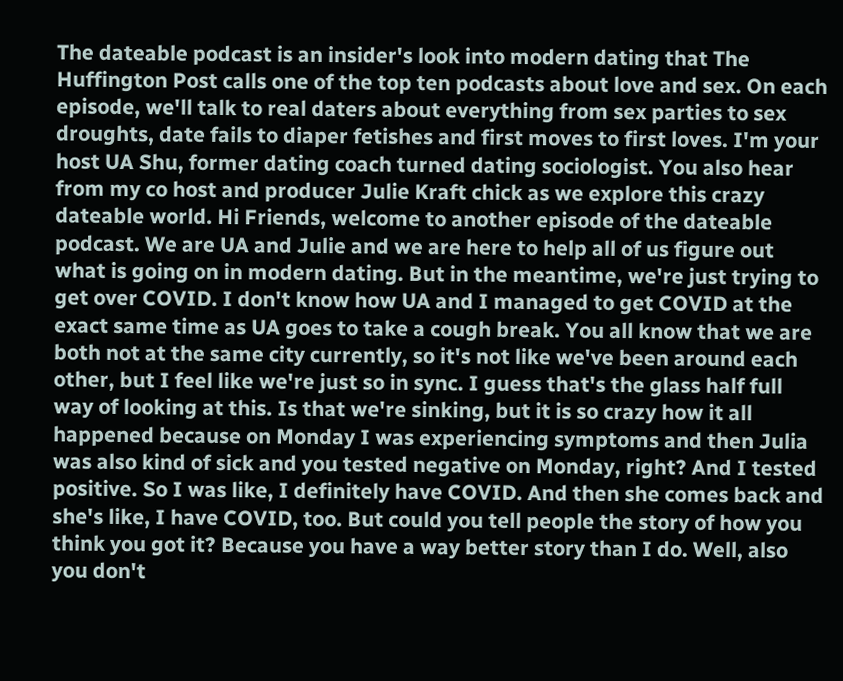The dateable podcast is an insider's look into modern dating that The Huffington Post calls one of the top ten podcasts about love and sex. On each episode, we'll talk to real daters about everything from sex parties to sex droughts, date fails to diaper fetishes and first moves to first loves. I'm your host UA Shu, former dating coach turned dating sociologist. You also hear from my co host and producer Julie Kraft chick as we explore this crazy dateable world. Hi Friends, welcome to another episode of the dateable podcast. We are UA and Julie and we are here to help all of us figure out what is going on in modern dating. But in the meantime, we're just trying to get over COVID. I don't know how UA and I managed to get COVID at the exact same time as UA goes to take a cough break. You all know that we are both not at the same city currently, so it's not like we've been around each other, but I feel like we're just so in sync. I guess that's the glass half full way of looking at this. Is that we're sinking, but it is so crazy how it all happened because on Monday I was experiencing symptoms and then Julia was also kind of sick and you tested negative on Monday, right? And I tested positive. So I was like, I definitely have COVID. And then she comes back and she's like, I have COVID, too. But could you tell people the story of how you think you got it? Because you have a way better story than I do. Well, also you don't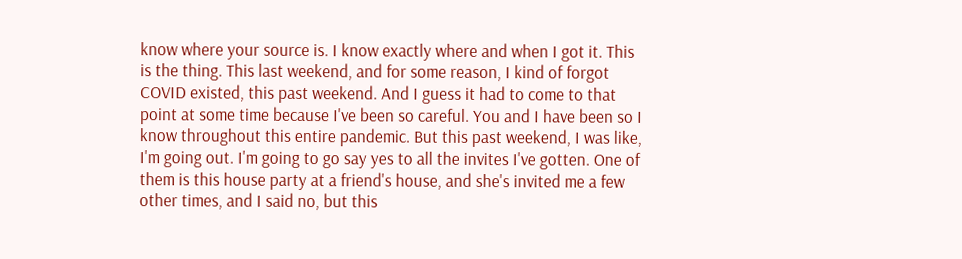know where your source is. I know exactly where and when I got it. This is the thing. This last weekend, and for some reason, I kind of forgot COVID existed, this past weekend. And I guess it had to come to that point at some time because I've been so careful. You and I have been so I know throughout this entire pandemic. But this past weekend, I was like, I'm going out. I'm going to go say yes to all the invites I've gotten. One of them is this house party at a friend's house, and she's invited me a few other times, and I said no, but this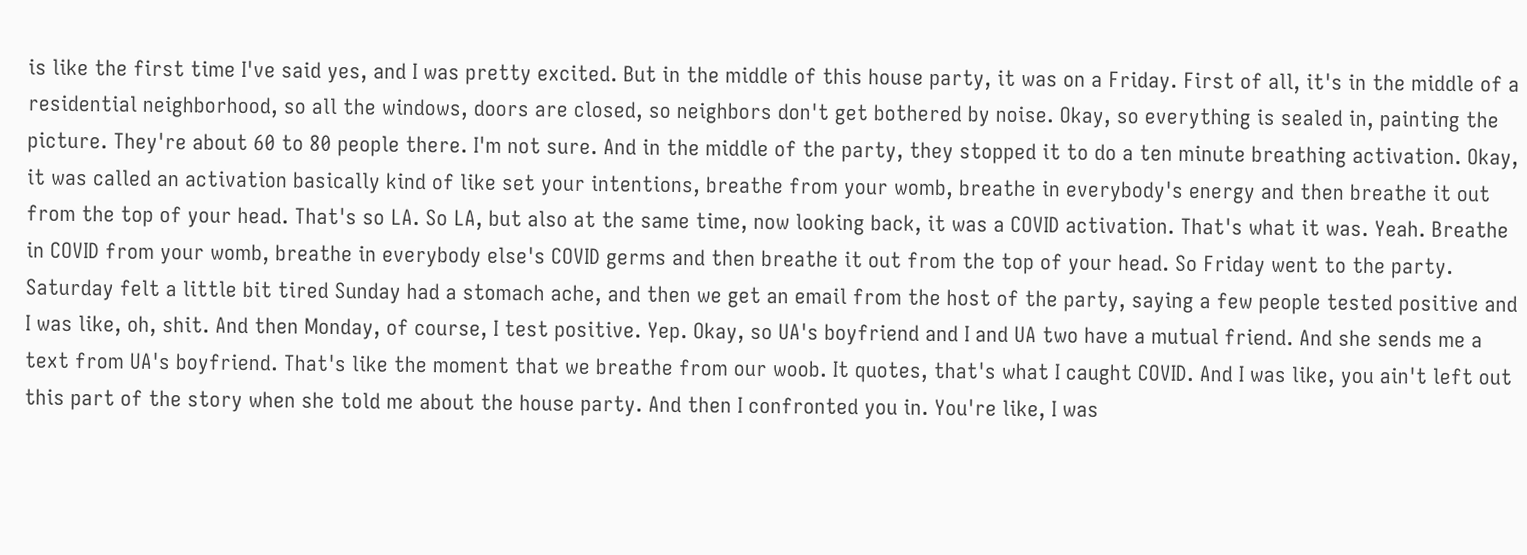is like the first time I've said yes, and I was pretty excited. But in the middle of this house party, it was on a Friday. First of all, it's in the middle of a residential neighborhood, so all the windows, doors are closed, so neighbors don't get bothered by noise. Okay, so everything is sealed in, painting the picture. They're about 60 to 80 people there. I'm not sure. And in the middle of the party, they stopped it to do a ten minute breathing activation. Okay, it was called an activation basically kind of like set your intentions, breathe from your womb, breathe in everybody's energy and then breathe it out from the top of your head. That's so LA. So LA, but also at the same time, now looking back, it was a COVID activation. That's what it was. Yeah. Breathe in COVID from your womb, breathe in everybody else's COVID germs and then breathe it out from the top of your head. So Friday went to the party. Saturday felt a little bit tired Sunday had a stomach ache, and then we get an email from the host of the party, saying a few people tested positive and I was like, oh, shit. And then Monday, of course, I test positive. Yep. Okay, so UA's boyfriend and I and UA two have a mutual friend. And she sends me a text from UA's boyfriend. That's like the moment that we breathe from our woob. It quotes, that's what I caught COVID. And I was like, you ain't left out this part of the story when she told me about the house party. And then I confronted you in. You're like, I was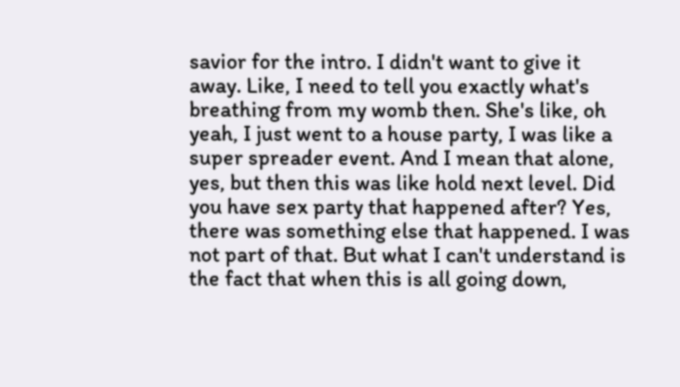savior for the intro. I didn't want to give it away. Like, I need to tell you exactly what's breathing from my womb then. She's like, oh yeah, I just went to a house party, I was like a super spreader event. And I mean that alone, yes, but then this was like hold next level. Did you have sex party that happened after? Yes, there was something else that happened. I was not part of that. But what I can't understand is the fact that when this is all going down,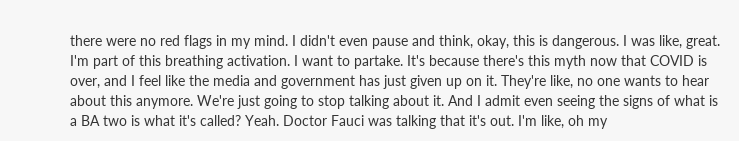there were no red flags in my mind. I didn't even pause and think, okay, this is dangerous. I was like, great. I'm part of this breathing activation. I want to partake. It's because there's this myth now that COVID is over, and I feel like the media and government has just given up on it. They're like, no one wants to hear about this anymore. We're just going to stop talking about it. And I admit even seeing the signs of what is a BA two is what it's called? Yeah. Doctor Fauci was talking that it's out. I'm like, oh my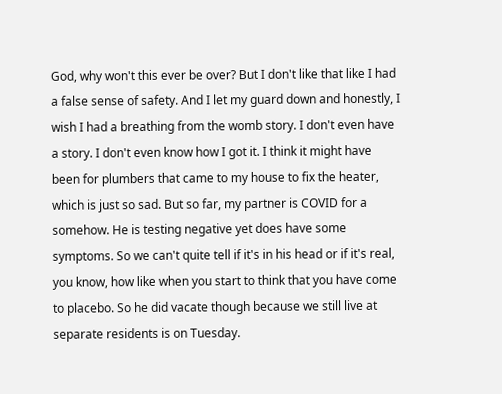God, why won't this ever be over? But I don't like that like I had a false sense of safety. And I let my guard down and honestly, I wish I had a breathing from the womb story. I don't even have a story. I don't even know how I got it. I think it might have been for plumbers that came to my house to fix the heater, which is just so sad. But so far, my partner is COVID for a somehow. He is testing negative yet does have some symptoms. So we can't quite tell if it's in his head or if it's real, you know, how like when you start to think that you have come to placebo. So he did vacate though because we still live at separate residents is on Tuesday.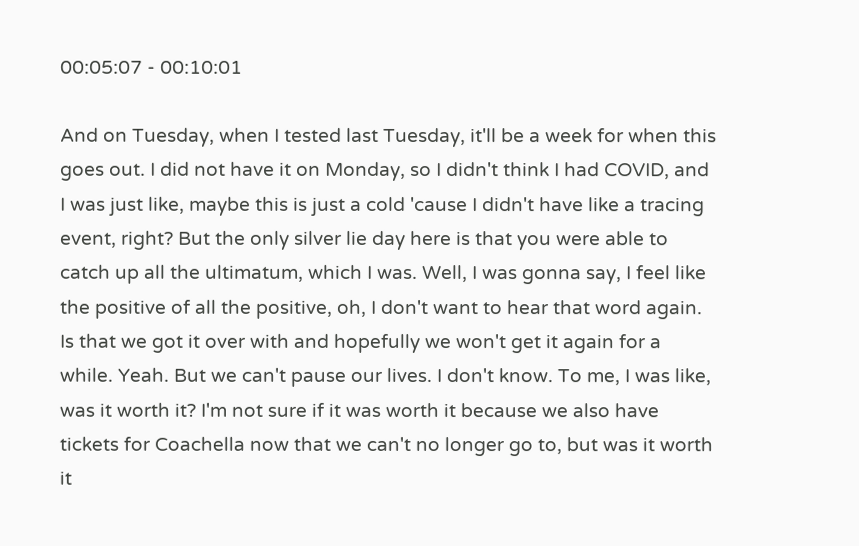00:05:07 - 00:10:01

And on Tuesday, when I tested last Tuesday, it'll be a week for when this goes out. I did not have it on Monday, so I didn't think I had COVID, and I was just like, maybe this is just a cold 'cause I didn't have like a tracing event, right? But the only silver lie day here is that you were able to catch up all the ultimatum, which I was. Well, I was gonna say, I feel like the positive of all the positive, oh, I don't want to hear that word again. Is that we got it over with and hopefully we won't get it again for a while. Yeah. But we can't pause our lives. I don't know. To me, I was like, was it worth it? I'm not sure if it was worth it because we also have tickets for Coachella now that we can't no longer go to, but was it worth it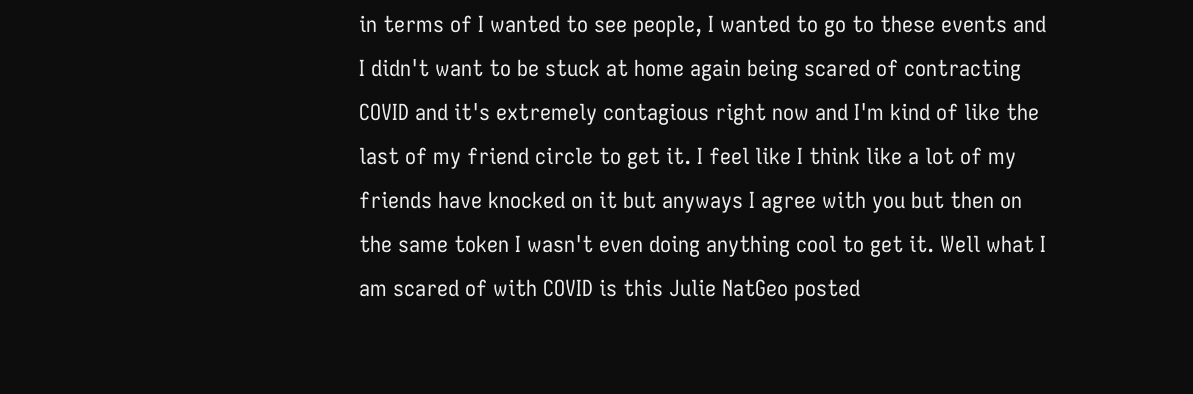in terms of I wanted to see people, I wanted to go to these events and I didn't want to be stuck at home again being scared of contracting COVID and it's extremely contagious right now and I'm kind of like the last of my friend circle to get it. I feel like I think like a lot of my friends have knocked on it but anyways I agree with you but then on the same token I wasn't even doing anything cool to get it. Well what I am scared of with COVID is this Julie NatGeo posted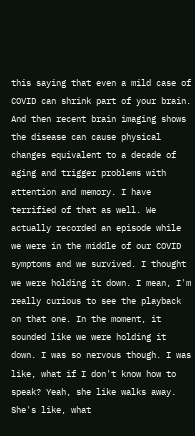this saying that even a mild case of COVID can shrink part of your brain. And then recent brain imaging shows the disease can cause physical changes equivalent to a decade of aging and trigger problems with attention and memory. I have terrified of that as well. We actually recorded an episode while we were in the middle of our COVID symptoms and we survived. I thought we were holding it down. I mean, I'm really curious to see the playback on that one. In the moment, it sounded like we were holding it down. I was so nervous though. I was like, what if I don't know how to speak? Yeah, she like walks away. She's like, what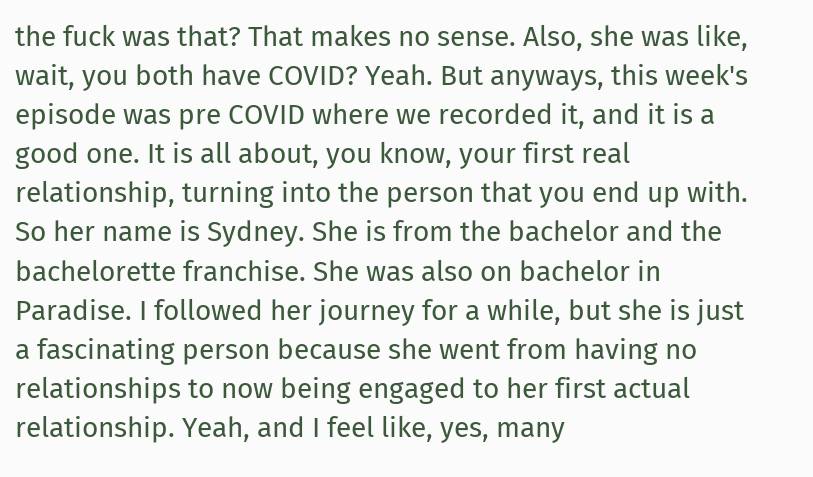the fuck was that? That makes no sense. Also, she was like, wait, you both have COVID? Yeah. But anyways, this week's episode was pre COVID where we recorded it, and it is a good one. It is all about, you know, your first real relationship, turning into the person that you end up with. So her name is Sydney. She is from the bachelor and the bachelorette franchise. She was also on bachelor in Paradise. I followed her journey for a while, but she is just a fascinating person because she went from having no relationships to now being engaged to her first actual relationship. Yeah, and I feel like, yes, many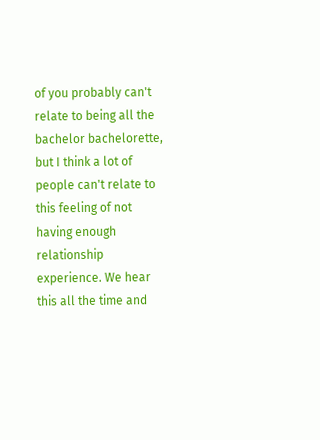of you probably can't relate to being all the bachelor bachelorette, but I think a lot of people can't relate to this feeling of not having enough relationship experience. We hear this all the time and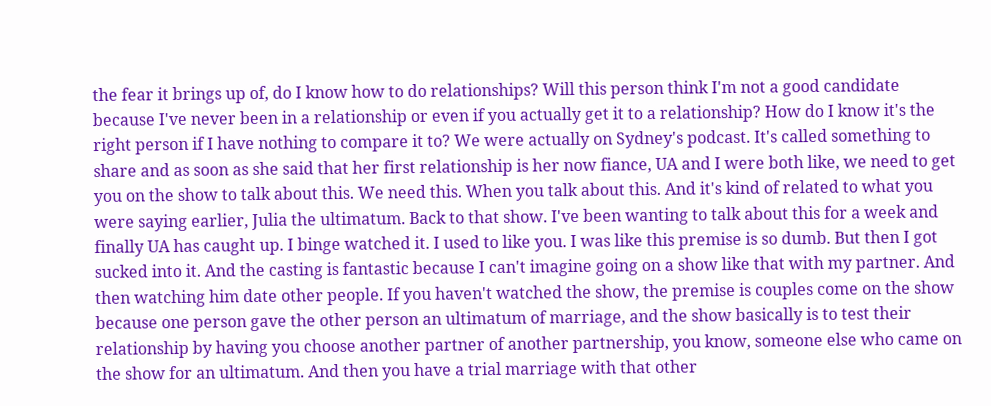the fear it brings up of, do I know how to do relationships? Will this person think I'm not a good candidate because I've never been in a relationship or even if you actually get it to a relationship? How do I know it's the right person if I have nothing to compare it to? We were actually on Sydney's podcast. It's called something to share and as soon as she said that her first relationship is her now fiance, UA and I were both like, we need to get you on the show to talk about this. We need this. When you talk about this. And it's kind of related to what you were saying earlier, Julia the ultimatum. Back to that show. I've been wanting to talk about this for a week and finally UA has caught up. I binge watched it. I used to like you. I was like this premise is so dumb. But then I got sucked into it. And the casting is fantastic because I can't imagine going on a show like that with my partner. And then watching him date other people. If you haven't watched the show, the premise is couples come on the show because one person gave the other person an ultimatum of marriage, and the show basically is to test their relationship by having you choose another partner of another partnership, you know, someone else who came on the show for an ultimatum. And then you have a trial marriage with that other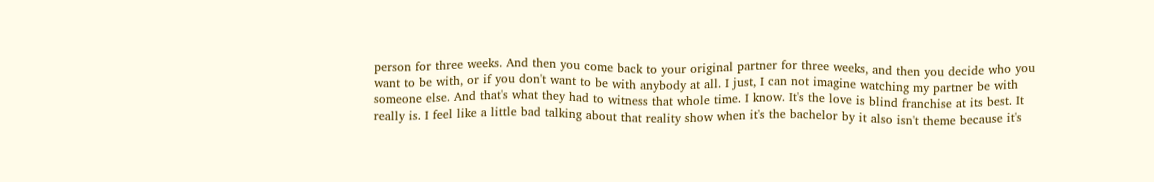person for three weeks. And then you come back to your original partner for three weeks, and then you decide who you want to be with, or if you don't want to be with anybody at all. I just, I can not imagine watching my partner be with someone else. And that's what they had to witness that whole time. I know. It's the love is blind franchise at its best. It really is. I feel like a little bad talking about that reality show when it's the bachelor by it also isn't theme because it's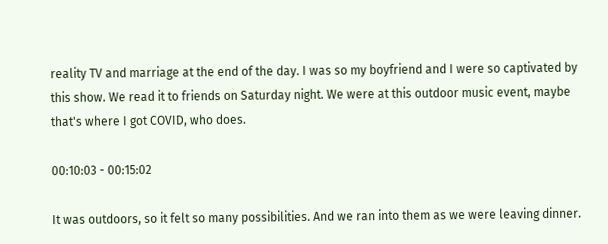reality TV and marriage at the end of the day. I was so my boyfriend and I were so captivated by this show. We read it to friends on Saturday night. We were at this outdoor music event, maybe that's where I got COVID, who does.

00:10:03 - 00:15:02

It was outdoors, so it felt so many possibilities. And we ran into them as we were leaving dinner.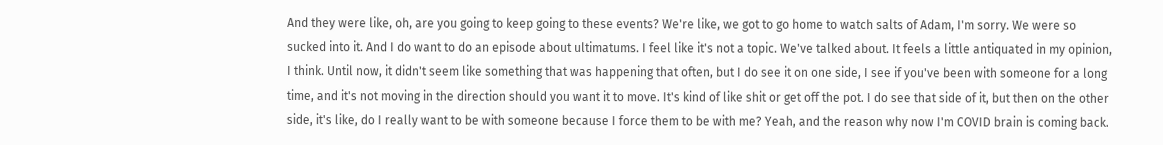And they were like, oh, are you going to keep going to these events? We're like, we got to go home to watch salts of Adam, I'm sorry. We were so sucked into it. And I do want to do an episode about ultimatums. I feel like it's not a topic. We've talked about. It feels a little antiquated in my opinion, I think. Until now, it didn't seem like something that was happening that often, but I do see it on one side, I see if you've been with someone for a long time, and it's not moving in the direction should you want it to move. It's kind of like shit or get off the pot. I do see that side of it, but then on the other side, it's like, do I really want to be with someone because I force them to be with me? Yeah, and the reason why now I'm COVID brain is coming back.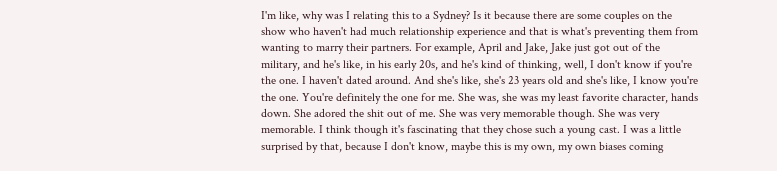I'm like, why was I relating this to a Sydney? Is it because there are some couples on the show who haven't had much relationship experience and that is what's preventing them from wanting to marry their partners. For example, April and Jake, Jake just got out of the military, and he's like, in his early 20s, and he's kind of thinking, well, I don't know if you're the one. I haven't dated around. And she's like, she's 23 years old and she's like, I know you're the one. You're definitely the one for me. She was, she was my least favorite character, hands down. She adored the shit out of me. She was very memorable though. She was very memorable. I think though it's fascinating that they chose such a young cast. I was a little surprised by that, because I don't know, maybe this is my own, my own biases coming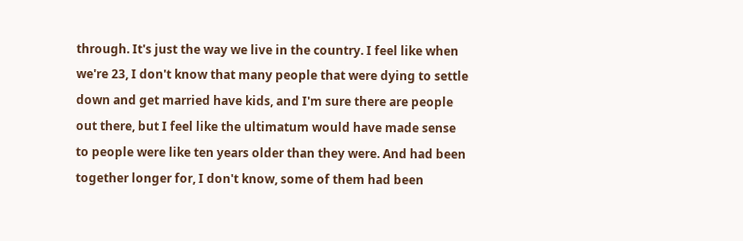through. It's just the way we live in the country. I feel like when we're 23, I don't know that many people that were dying to settle down and get married have kids, and I'm sure there are people out there, but I feel like the ultimatum would have made sense to people were like ten years older than they were. And had been together longer for, I don't know, some of them had been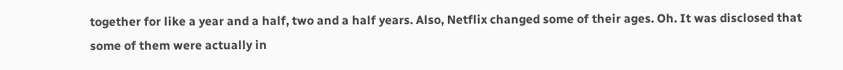together for like a year and a half, two and a half years. Also, Netflix changed some of their ages. Oh. It was disclosed that some of them were actually in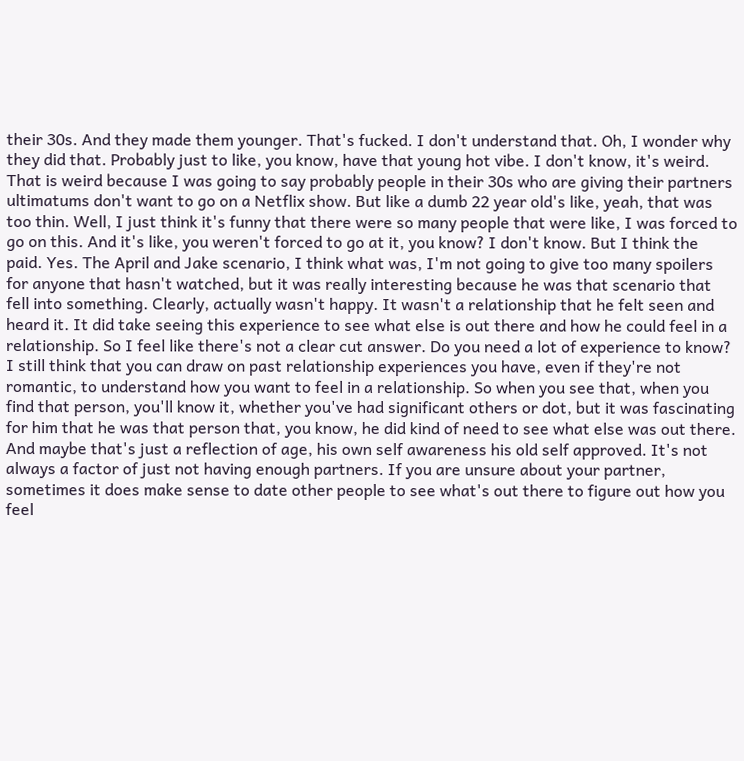their 30s. And they made them younger. That's fucked. I don't understand that. Oh, I wonder why they did that. Probably just to like, you know, have that young hot vibe. I don't know, it's weird. That is weird because I was going to say probably people in their 30s who are giving their partners ultimatums don't want to go on a Netflix show. But like a dumb 22 year old's like, yeah, that was too thin. Well, I just think it's funny that there were so many people that were like, I was forced to go on this. And it's like, you weren't forced to go at it, you know? I don't know. But I think the paid. Yes. The April and Jake scenario, I think what was, I'm not going to give too many spoilers for anyone that hasn't watched, but it was really interesting because he was that scenario that fell into something. Clearly, actually wasn't happy. It wasn't a relationship that he felt seen and heard it. It did take seeing this experience to see what else is out there and how he could feel in a relationship. So I feel like there's not a clear cut answer. Do you need a lot of experience to know? I still think that you can draw on past relationship experiences you have, even if they're not romantic, to understand how you want to feel in a relationship. So when you see that, when you find that person, you'll know it, whether you've had significant others or dot, but it was fascinating for him that he was that person that, you know, he did kind of need to see what else was out there. And maybe that's just a reflection of age, his own self awareness his old self approved. It's not always a factor of just not having enough partners. If you are unsure about your partner, sometimes it does make sense to date other people to see what's out there to figure out how you feel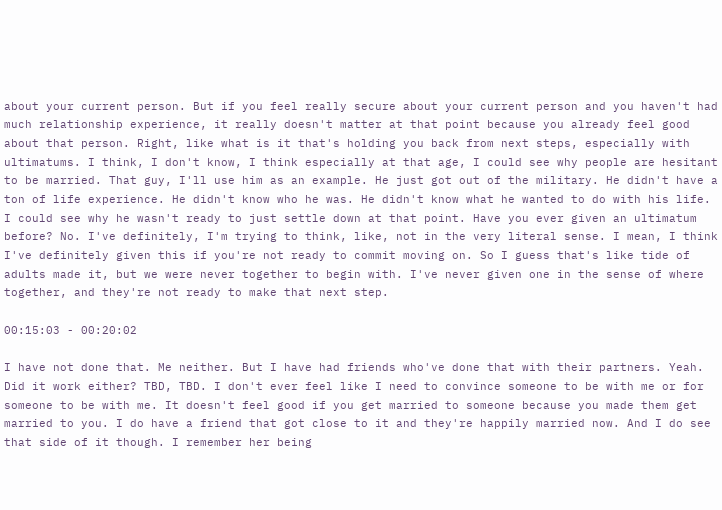about your current person. But if you feel really secure about your current person and you haven't had much relationship experience, it really doesn't matter at that point because you already feel good about that person. Right, like what is it that's holding you back from next steps, especially with ultimatums. I think, I don't know, I think especially at that age, I could see why people are hesitant to be married. That guy, I'll use him as an example. He just got out of the military. He didn't have a ton of life experience. He didn't know who he was. He didn't know what he wanted to do with his life. I could see why he wasn't ready to just settle down at that point. Have you ever given an ultimatum before? No. I've definitely, I'm trying to think, like, not in the very literal sense. I mean, I think I've definitely given this if you're not ready to commit moving on. So I guess that's like tide of adults made it, but we were never together to begin with. I've never given one in the sense of where together, and they're not ready to make that next step.

00:15:03 - 00:20:02

I have not done that. Me neither. But I have had friends who've done that with their partners. Yeah. Did it work either? TBD, TBD. I don't ever feel like I need to convince someone to be with me or for someone to be with me. It doesn't feel good if you get married to someone because you made them get married to you. I do have a friend that got close to it and they're happily married now. And I do see that side of it though. I remember her being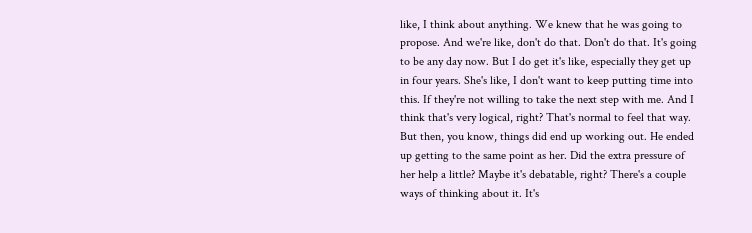like, I think about anything. We knew that he was going to propose. And we're like, don't do that. Don't do that. It's going to be any day now. But I do get it's like, especially they get up in four years. She's like, I don't want to keep putting time into this. If they're not willing to take the next step with me. And I think that's very logical, right? That's normal to feel that way. But then, you know, things did end up working out. He ended up getting to the same point as her. Did the extra pressure of her help a little? Maybe it's debatable, right? There's a couple ways of thinking about it. It's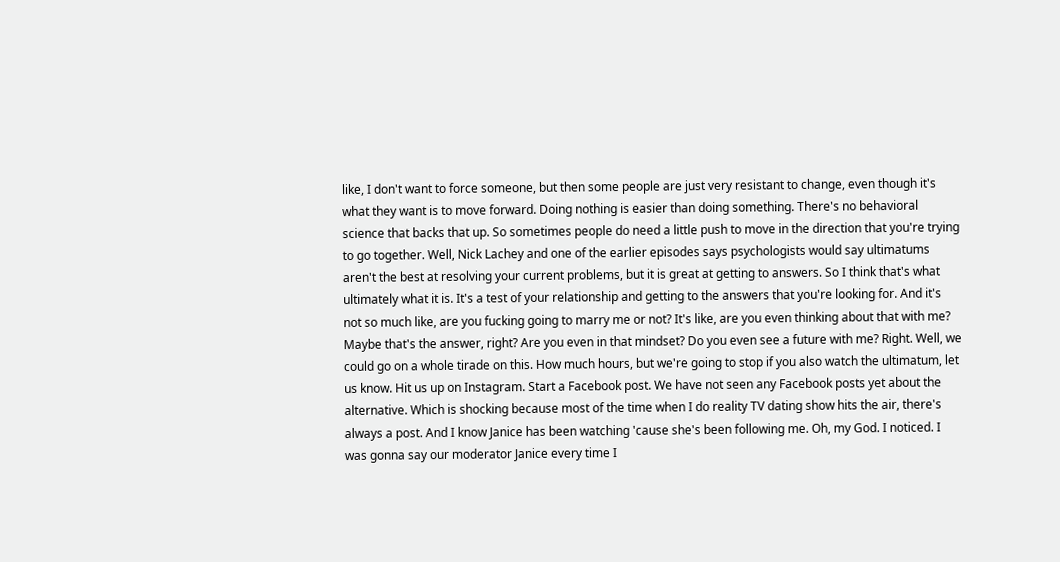like, I don't want to force someone, but then some people are just very resistant to change, even though it's what they want is to move forward. Doing nothing is easier than doing something. There's no behavioral science that backs that up. So sometimes people do need a little push to move in the direction that you're trying to go together. Well, Nick Lachey and one of the earlier episodes says psychologists would say ultimatums aren't the best at resolving your current problems, but it is great at getting to answers. So I think that's what ultimately what it is. It's a test of your relationship and getting to the answers that you're looking for. And it's not so much like, are you fucking going to marry me or not? It's like, are you even thinking about that with me? Maybe that's the answer, right? Are you even in that mindset? Do you even see a future with me? Right. Well, we could go on a whole tirade on this. How much hours, but we're going to stop if you also watch the ultimatum, let us know. Hit us up on Instagram. Start a Facebook post. We have not seen any Facebook posts yet about the alternative. Which is shocking because most of the time when I do reality TV dating show hits the air, there's always a post. And I know Janice has been watching 'cause she's been following me. Oh, my God. I noticed. I was gonna say our moderator Janice every time I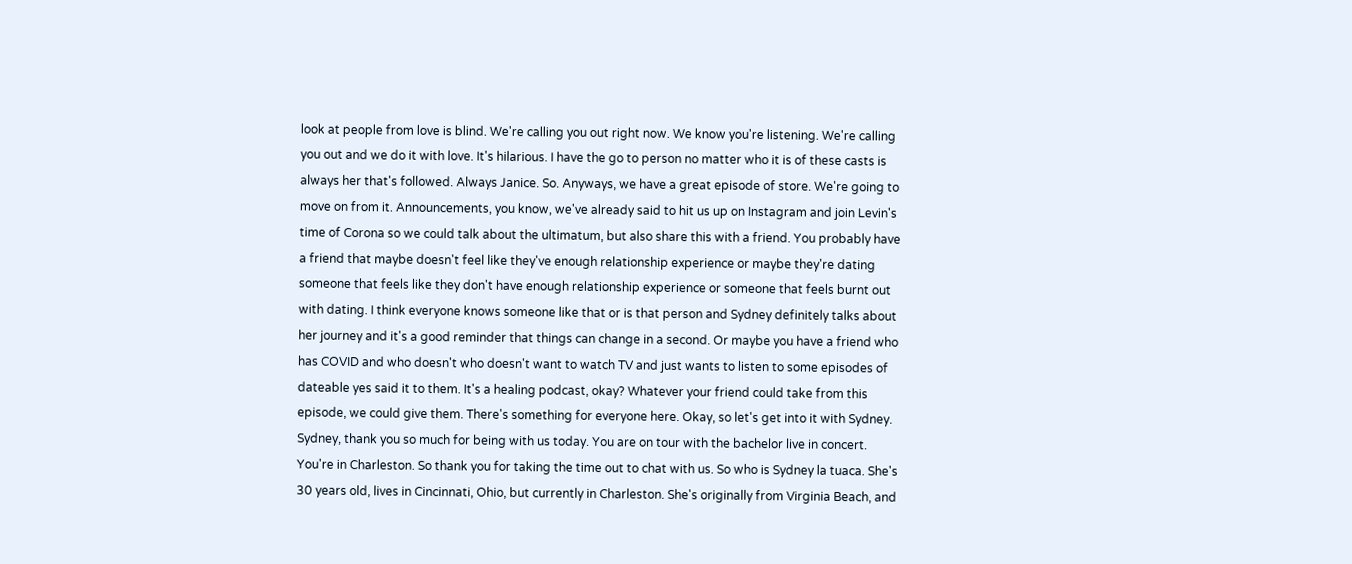look at people from love is blind. We're calling you out right now. We know you're listening. We're calling you out and we do it with love. It's hilarious. I have the go to person no matter who it is of these casts is always her that's followed. Always Janice. So. Anyways, we have a great episode of store. We're going to move on from it. Announcements, you know, we've already said to hit us up on Instagram and join Levin's time of Corona so we could talk about the ultimatum, but also share this with a friend. You probably have a friend that maybe doesn't feel like they've enough relationship experience or maybe they're dating someone that feels like they don't have enough relationship experience or someone that feels burnt out with dating. I think everyone knows someone like that or is that person and Sydney definitely talks about her journey and it's a good reminder that things can change in a second. Or maybe you have a friend who has COVID and who doesn't who doesn't want to watch TV and just wants to listen to some episodes of dateable yes said it to them. It's a healing podcast, okay? Whatever your friend could take from this episode, we could give them. There's something for everyone here. Okay, so let's get into it with Sydney. Sydney, thank you so much for being with us today. You are on tour with the bachelor live in concert. You're in Charleston. So thank you for taking the time out to chat with us. So who is Sydney la tuaca. She's 30 years old, lives in Cincinnati, Ohio, but currently in Charleston. She's originally from Virginia Beach, and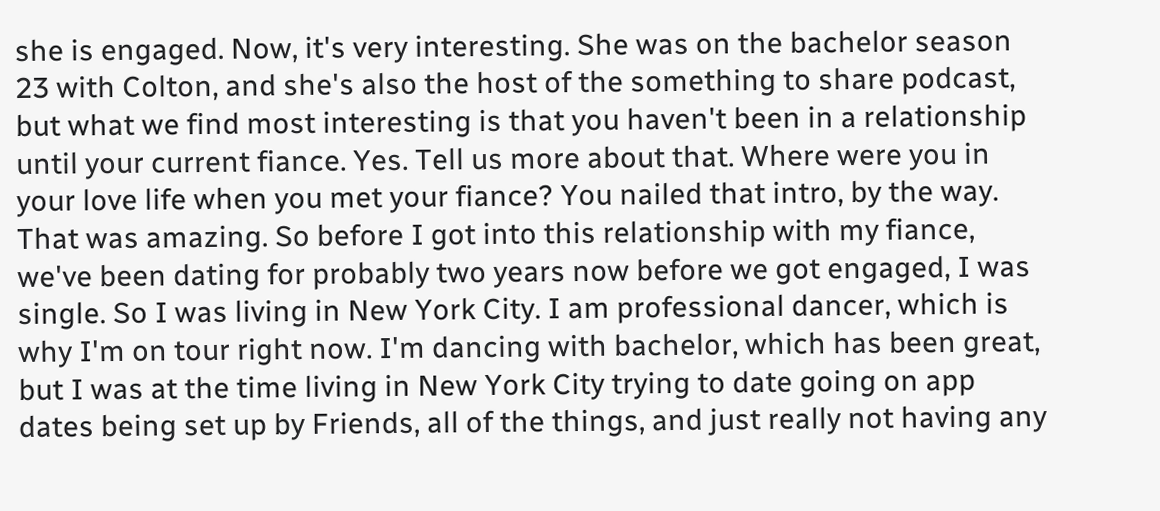she is engaged. Now, it's very interesting. She was on the bachelor season 23 with Colton, and she's also the host of the something to share podcast, but what we find most interesting is that you haven't been in a relationship until your current fiance. Yes. Tell us more about that. Where were you in your love life when you met your fiance? You nailed that intro, by the way. That was amazing. So before I got into this relationship with my fiance, we've been dating for probably two years now before we got engaged, I was single. So I was living in New York City. I am professional dancer, which is why I'm on tour right now. I'm dancing with bachelor, which has been great, but I was at the time living in New York City trying to date going on app dates being set up by Friends, all of the things, and just really not having any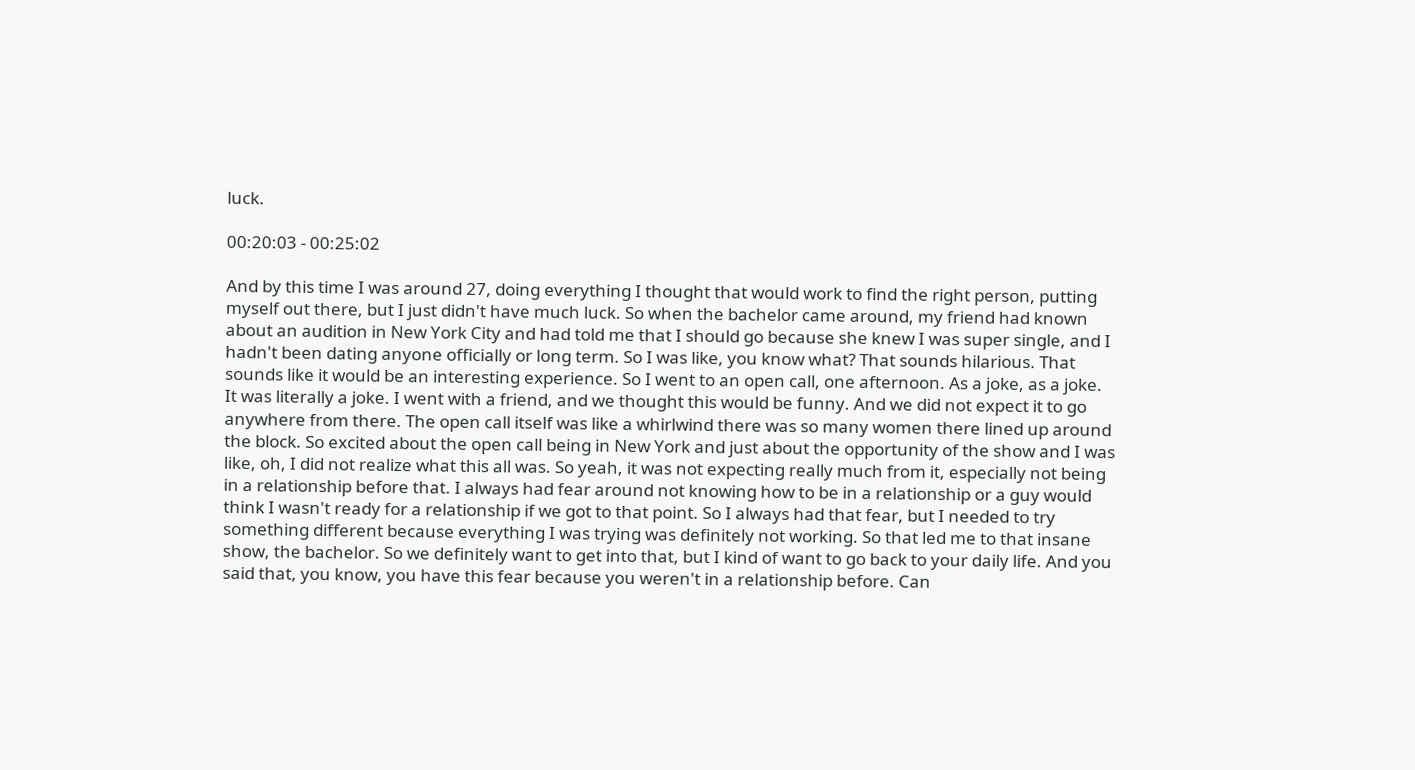luck.

00:20:03 - 00:25:02

And by this time I was around 27, doing everything I thought that would work to find the right person, putting myself out there, but I just didn't have much luck. So when the bachelor came around, my friend had known about an audition in New York City and had told me that I should go because she knew I was super single, and I hadn't been dating anyone officially or long term. So I was like, you know what? That sounds hilarious. That sounds like it would be an interesting experience. So I went to an open call, one afternoon. As a joke, as a joke. It was literally a joke. I went with a friend, and we thought this would be funny. And we did not expect it to go anywhere from there. The open call itself was like a whirlwind there was so many women there lined up around the block. So excited about the open call being in New York and just about the opportunity of the show and I was like, oh, I did not realize what this all was. So yeah, it was not expecting really much from it, especially not being in a relationship before that. I always had fear around not knowing how to be in a relationship or a guy would think I wasn't ready for a relationship if we got to that point. So I always had that fear, but I needed to try something different because everything I was trying was definitely not working. So that led me to that insane show, the bachelor. So we definitely want to get into that, but I kind of want to go back to your daily life. And you said that, you know, you have this fear because you weren't in a relationship before. Can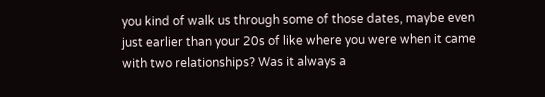you kind of walk us through some of those dates, maybe even just earlier than your 20s of like where you were when it came with two relationships? Was it always a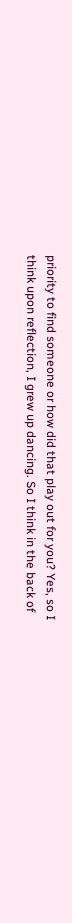priority to find someone or how did that play out for you? Yes, so I think upon reflection, I grew up dancing. So I think in the back of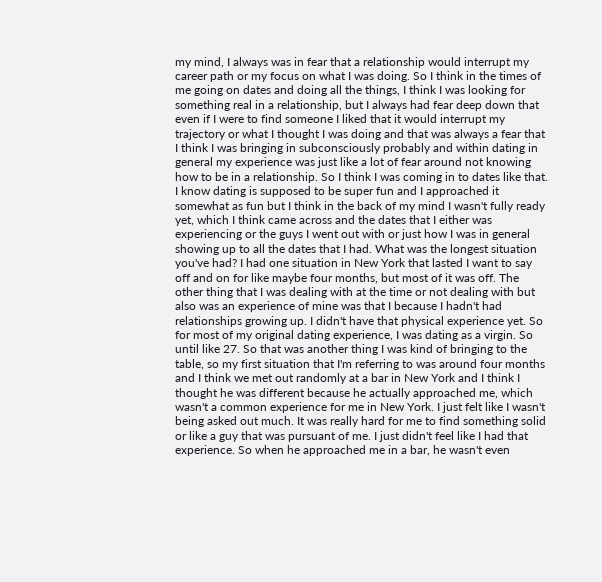my mind, I always was in fear that a relationship would interrupt my career path or my focus on what I was doing. So I think in the times of me going on dates and doing all the things, I think I was looking for something real in a relationship, but I always had fear deep down that even if I were to find someone I liked that it would interrupt my trajectory or what I thought I was doing and that was always a fear that I think I was bringing in subconsciously probably and within dating in general my experience was just like a lot of fear around not knowing how to be in a relationship. So I think I was coming in to dates like that. I know dating is supposed to be super fun and I approached it somewhat as fun but I think in the back of my mind I wasn't fully ready yet, which I think came across and the dates that I either was experiencing or the guys I went out with or just how I was in general showing up to all the dates that I had. What was the longest situation you've had? I had one situation in New York that lasted I want to say off and on for like maybe four months, but most of it was off. The other thing that I was dealing with at the time or not dealing with but also was an experience of mine was that I because I hadn't had relationships growing up. I didn't have that physical experience yet. So for most of my original dating experience, I was dating as a virgin. So until like 27. So that was another thing I was kind of bringing to the table, so my first situation that I'm referring to was around four months and I think we met out randomly at a bar in New York and I think I thought he was different because he actually approached me, which wasn't a common experience for me in New York. I just felt like I wasn't being asked out much. It was really hard for me to find something solid or like a guy that was pursuant of me. I just didn't feel like I had that experience. So when he approached me in a bar, he wasn't even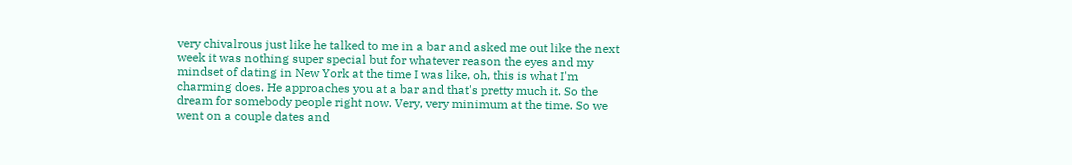very chivalrous just like he talked to me in a bar and asked me out like the next week it was nothing super special but for whatever reason the eyes and my mindset of dating in New York at the time I was like, oh, this is what I'm charming does. He approaches you at a bar and that's pretty much it. So the dream for somebody people right now. Very, very minimum at the time. So we went on a couple dates and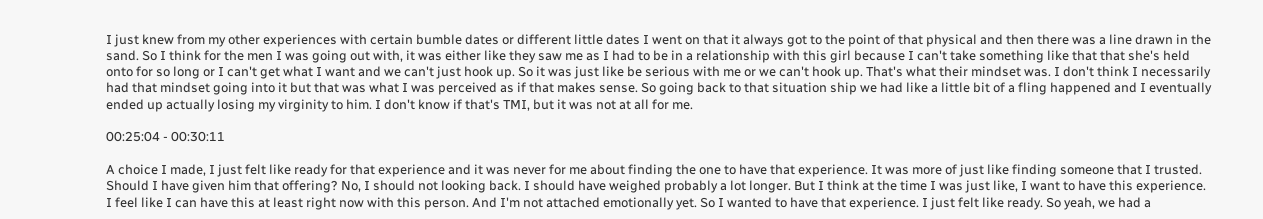I just knew from my other experiences with certain bumble dates or different little dates I went on that it always got to the point of that physical and then there was a line drawn in the sand. So I think for the men I was going out with, it was either like they saw me as I had to be in a relationship with this girl because I can't take something like that that she's held onto for so long or I can't get what I want and we can't just hook up. So it was just like be serious with me or we can't hook up. That's what their mindset was. I don't think I necessarily had that mindset going into it but that was what I was perceived as if that makes sense. So going back to that situation ship we had like a little bit of a fling happened and I eventually ended up actually losing my virginity to him. I don't know if that's TMI, but it was not at all for me.

00:25:04 - 00:30:11

A choice I made, I just felt like ready for that experience and it was never for me about finding the one to have that experience. It was more of just like finding someone that I trusted. Should I have given him that offering? No, I should not looking back. I should have weighed probably a lot longer. But I think at the time I was just like, I want to have this experience. I feel like I can have this at least right now with this person. And I'm not attached emotionally yet. So I wanted to have that experience. I just felt like ready. So yeah, we had a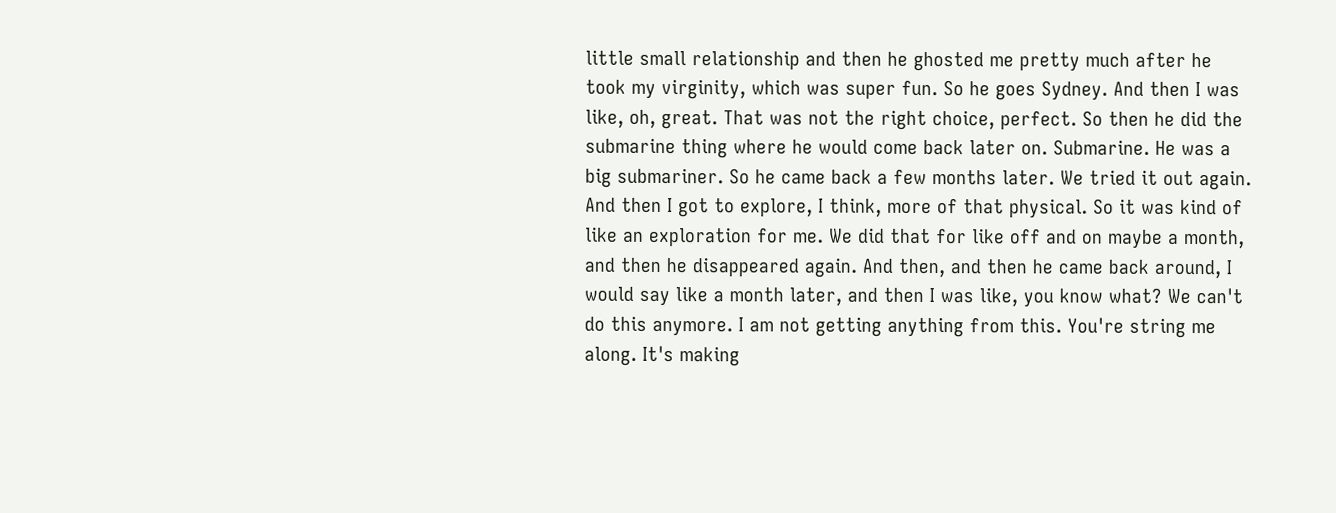little small relationship and then he ghosted me pretty much after he took my virginity, which was super fun. So he goes Sydney. And then I was like, oh, great. That was not the right choice, perfect. So then he did the submarine thing where he would come back later on. Submarine. He was a big submariner. So he came back a few months later. We tried it out again. And then I got to explore, I think, more of that physical. So it was kind of like an exploration for me. We did that for like off and on maybe a month, and then he disappeared again. And then, and then he came back around, I would say like a month later, and then I was like, you know what? We can't do this anymore. I am not getting anything from this. You're string me along. It's making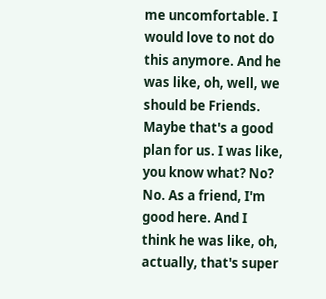me uncomfortable. I would love to not do this anymore. And he was like, oh, well, we should be Friends. Maybe that's a good plan for us. I was like, you know what? No? No. As a friend, I'm good here. And I think he was like, oh, actually, that's super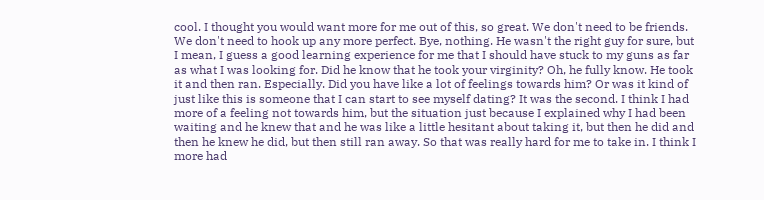cool. I thought you would want more for me out of this, so great. We don't need to be friends. We don't need to hook up any more perfect. Bye, nothing. He wasn't the right guy for sure, but I mean, I guess a good learning experience for me that I should have stuck to my guns as far as what I was looking for. Did he know that he took your virginity? Oh, he fully know. He took it and then ran. Especially. Did you have like a lot of feelings towards him? Or was it kind of just like this is someone that I can start to see myself dating? It was the second. I think I had more of a feeling not towards him, but the situation just because I explained why I had been waiting and he knew that and he was like a little hesitant about taking it, but then he did and then he knew he did, but then still ran away. So that was really hard for me to take in. I think I more had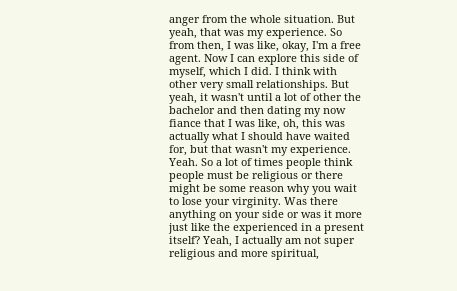anger from the whole situation. But yeah, that was my experience. So from then, I was like, okay, I'm a free agent. Now I can explore this side of myself, which I did. I think with other very small relationships. But yeah, it wasn't until a lot of other the bachelor and then dating my now fiance that I was like, oh, this was actually what I should have waited for, but that wasn't my experience. Yeah. So a lot of times people think people must be religious or there might be some reason why you wait to lose your virginity. Was there anything on your side or was it more just like the experienced in a present itself? Yeah, I actually am not super religious and more spiritual,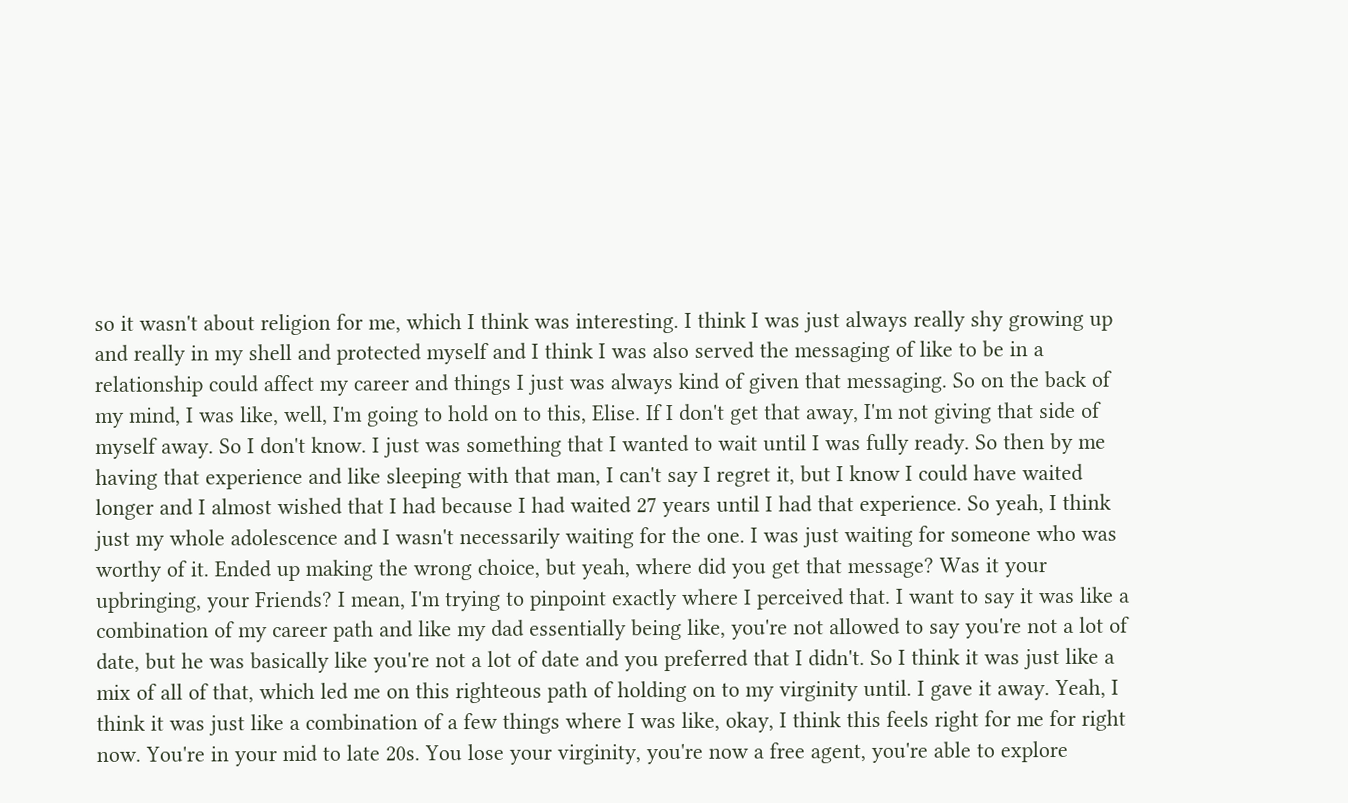so it wasn't about religion for me, which I think was interesting. I think I was just always really shy growing up and really in my shell and protected myself and I think I was also served the messaging of like to be in a relationship could affect my career and things I just was always kind of given that messaging. So on the back of my mind, I was like, well, I'm going to hold on to this, Elise. If I don't get that away, I'm not giving that side of myself away. So I don't know. I just was something that I wanted to wait until I was fully ready. So then by me having that experience and like sleeping with that man, I can't say I regret it, but I know I could have waited longer and I almost wished that I had because I had waited 27 years until I had that experience. So yeah, I think just my whole adolescence and I wasn't necessarily waiting for the one. I was just waiting for someone who was worthy of it. Ended up making the wrong choice, but yeah, where did you get that message? Was it your upbringing, your Friends? I mean, I'm trying to pinpoint exactly where I perceived that. I want to say it was like a combination of my career path and like my dad essentially being like, you're not allowed to say you're not a lot of date, but he was basically like you're not a lot of date and you preferred that I didn't. So I think it was just like a mix of all of that, which led me on this righteous path of holding on to my virginity until. I gave it away. Yeah, I think it was just like a combination of a few things where I was like, okay, I think this feels right for me for right now. You're in your mid to late 20s. You lose your virginity, you're now a free agent, you're able to explore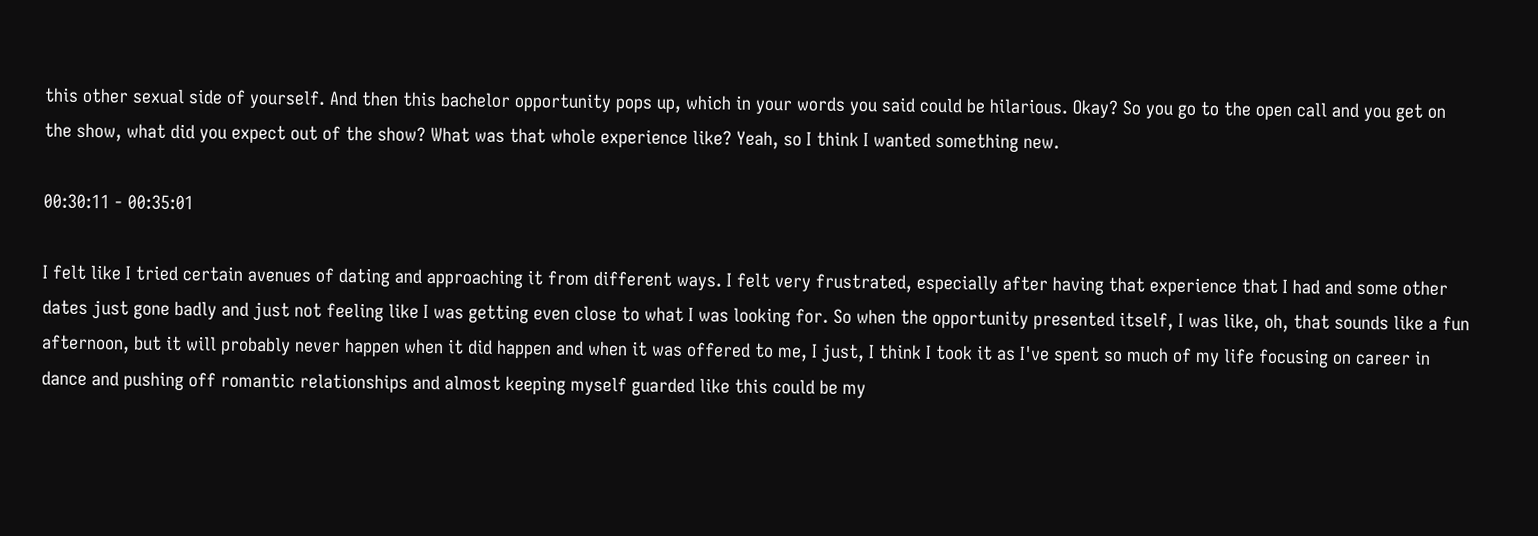this other sexual side of yourself. And then this bachelor opportunity pops up, which in your words you said could be hilarious. Okay? So you go to the open call and you get on the show, what did you expect out of the show? What was that whole experience like? Yeah, so I think I wanted something new.

00:30:11 - 00:35:01

I felt like I tried certain avenues of dating and approaching it from different ways. I felt very frustrated, especially after having that experience that I had and some other dates just gone badly and just not feeling like I was getting even close to what I was looking for. So when the opportunity presented itself, I was like, oh, that sounds like a fun afternoon, but it will probably never happen when it did happen and when it was offered to me, I just, I think I took it as I've spent so much of my life focusing on career in dance and pushing off romantic relationships and almost keeping myself guarded like this could be my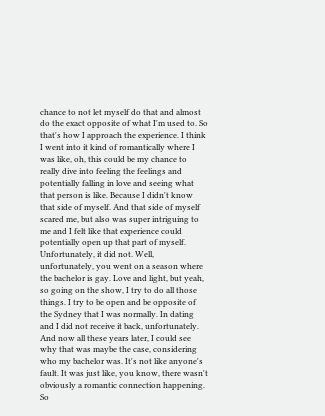chance to not let myself do that and almost do the exact opposite of what I'm used to. So that's how I approach the experience. I think I went into it kind of romantically where I was like, oh, this could be my chance to really dive into feeling the feelings and potentially falling in love and seeing what that person is like. Because I didn't know that side of myself. And that side of myself scared me, but also was super intriguing to me and I felt like that experience could potentially open up that part of myself. Unfortunately, it did not. Well, unfortunately, you went on a season where the bachelor is gay. Love and light, but yeah, so going on the show, I try to do all those things. I try to be open and be opposite of the Sydney that I was normally. In dating and I did not receive it back, unfortunately. And now all these years later, I could see why that was maybe the case, considering who my bachelor was. It's not like anyone's fault. It was just like, you know, there wasn't obviously a romantic connection happening. So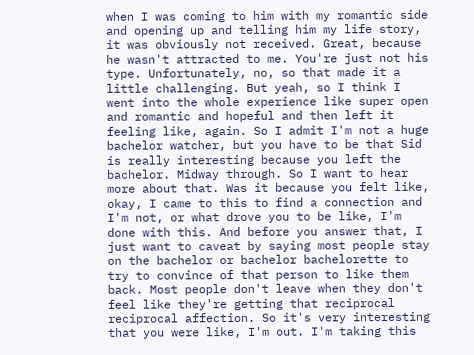when I was coming to him with my romantic side and opening up and telling him my life story, it was obviously not received. Great, because he wasn't attracted to me. You're just not his type. Unfortunately, no, so that made it a little challenging. But yeah, so I think I went into the whole experience like super open and romantic and hopeful and then left it feeling like, again. So I admit I'm not a huge bachelor watcher, but you have to be that Sid is really interesting because you left the bachelor. Midway through. So I want to hear more about that. Was it because you felt like, okay, I came to this to find a connection and I'm not, or what drove you to be like, I'm done with this. And before you answer that, I just want to caveat by saying most people stay on the bachelor or bachelor bachelorette to try to convince of that person to like them back. Most people don't leave when they don't feel like they're getting that reciprocal reciprocal affection. So it's very interesting that you were like, I'm out. I'm taking this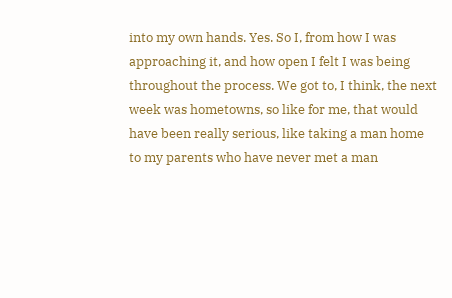into my own hands. Yes. So I, from how I was approaching it, and how open I felt I was being throughout the process. We got to, I think, the next week was hometowns, so like for me, that would have been really serious, like taking a man home to my parents who have never met a man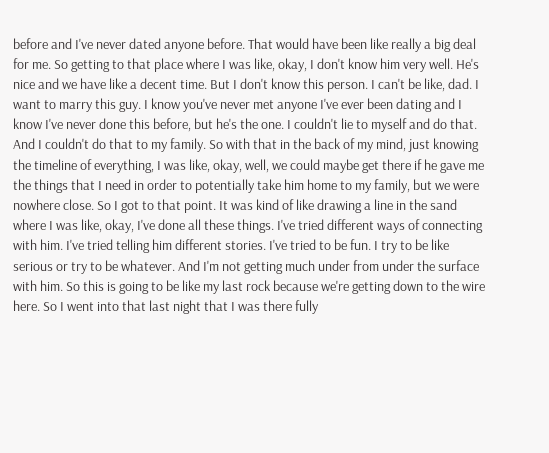before and I've never dated anyone before. That would have been like really a big deal for me. So getting to that place where I was like, okay, I don't know him very well. He's nice and we have like a decent time. But I don't know this person. I can't be like, dad. I want to marry this guy. I know you've never met anyone I've ever been dating and I know I've never done this before, but he's the one. I couldn't lie to myself and do that. And I couldn't do that to my family. So with that in the back of my mind, just knowing the timeline of everything, I was like, okay, well, we could maybe get there if he gave me the things that I need in order to potentially take him home to my family, but we were nowhere close. So I got to that point. It was kind of like drawing a line in the sand where I was like, okay, I've done all these things. I've tried different ways of connecting with him. I've tried telling him different stories. I've tried to be fun. I try to be like serious or try to be whatever. And I'm not getting much under from under the surface with him. So this is going to be like my last rock because we're getting down to the wire here. So I went into that last night that I was there fully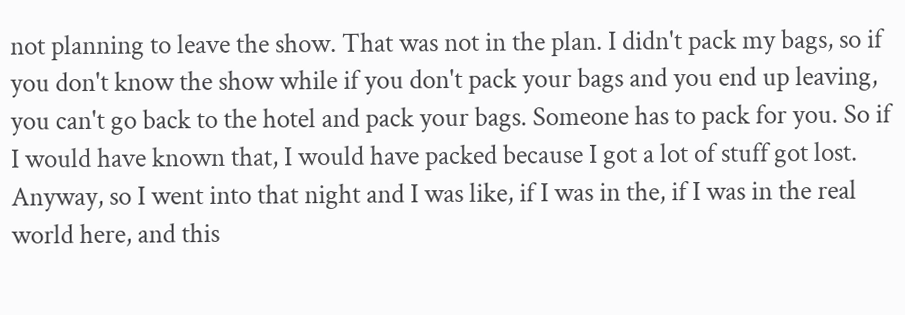not planning to leave the show. That was not in the plan. I didn't pack my bags, so if you don't know the show while if you don't pack your bags and you end up leaving, you can't go back to the hotel and pack your bags. Someone has to pack for you. So if I would have known that, I would have packed because I got a lot of stuff got lost. Anyway, so I went into that night and I was like, if I was in the, if I was in the real world here, and this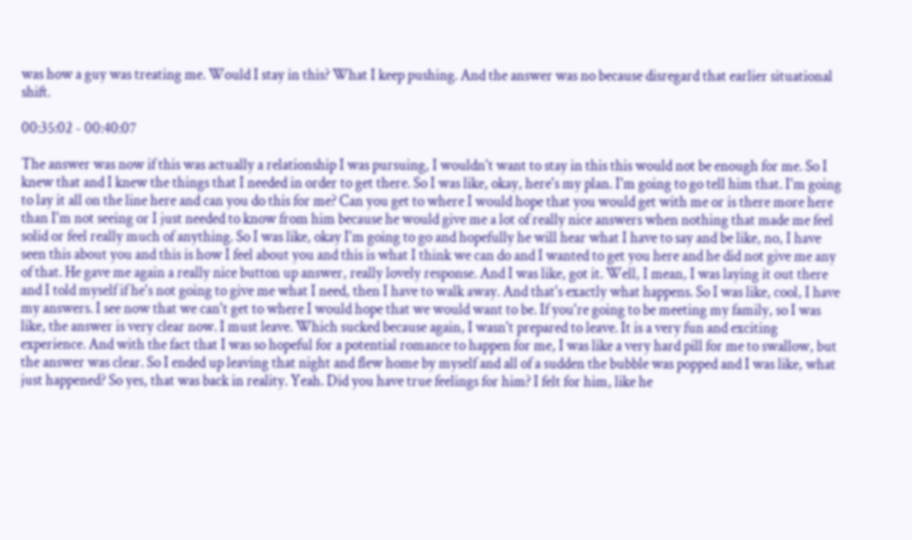was how a guy was treating me. Would I stay in this? What I keep pushing. And the answer was no because disregard that earlier situational shift.

00:35:02 - 00:40:07

The answer was now if this was actually a relationship I was pursuing, I wouldn't want to stay in this this would not be enough for me. So I knew that and I knew the things that I needed in order to get there. So I was like, okay, here's my plan. I'm going to go tell him that. I'm going to lay it all on the line here and can you do this for me? Can you get to where I would hope that you would get with me or is there more here than I'm not seeing or I just needed to know from him because he would give me a lot of really nice answers when nothing that made me feel solid or feel really much of anything. So I was like, okay I'm going to go and hopefully he will hear what I have to say and be like, no, I have seen this about you and this is how I feel about you and this is what I think we can do and I wanted to get you here and he did not give me any of that. He gave me again a really nice button up answer, really lovely response. And I was like, got it. Well, I mean, I was laying it out there and I told myself if he's not going to give me what I need, then I have to walk away. And that's exactly what happens. So I was like, cool, I have my answers. I see now that we can't get to where I would hope that we would want to be. If you're going to be meeting my family, so I was like, the answer is very clear now. I must leave. Which sucked because again, I wasn't prepared to leave. It is a very fun and exciting experience. And with the fact that I was so hopeful for a potential romance to happen for me, I was like a very hard pill for me to swallow, but the answer was clear. So I ended up leaving that night and flew home by myself and all of a sudden the bubble was popped and I was like, what just happened? So yes, that was back in reality. Yeah. Did you have true feelings for him? I felt for him, like he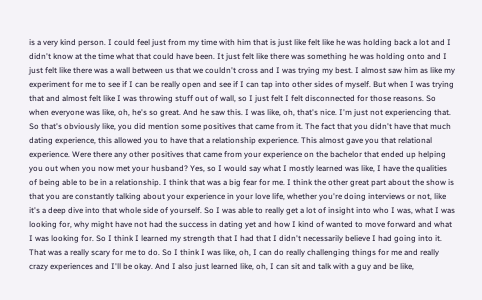is a very kind person. I could feel just from my time with him that is just like felt like he was holding back a lot and I didn't know at the time what that could have been. It just felt like there was something he was holding onto and I just felt like there was a wall between us that we couldn't cross and I was trying my best. I almost saw him as like my experiment for me to see if I can be really open and see if I can tap into other sides of myself. But when I was trying that and almost felt like I was throwing stuff out of wall, so I just felt I felt disconnected for those reasons. So when everyone was like, oh, he's so great. And he saw this. I was like, oh, that's nice. I'm just not experiencing that. So that's obviously like, you did mention some positives that came from it. The fact that you didn't have that much dating experience, this allowed you to have that a relationship experience. This almost gave you that relational experience. Were there any other positives that came from your experience on the bachelor that ended up helping you out when you now met your husband? Yes, so I would say what I mostly learned was like, I have the qualities of being able to be in a relationship. I think that was a big fear for me. I think the other great part about the show is that you are constantly talking about your experience in your love life, whether you're doing interviews or not, like it's a deep dive into that whole side of yourself. So I was able to really get a lot of insight into who I was, what I was looking for, why might have not had the success in dating yet and how I kind of wanted to move forward and what I was looking for. So I think I learned my strength that I had that I didn't necessarily believe I had going into it. That was a really scary for me to do. So I think I was like, oh, I can do really challenging things for me and really crazy experiences and I'll be okay. And I also just learned like, oh, I can sit and talk with a guy and be like,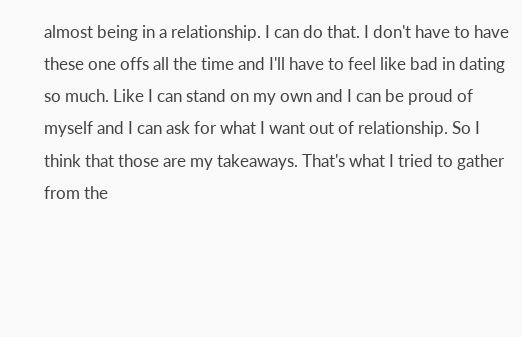almost being in a relationship. I can do that. I don't have to have these one offs all the time and I'll have to feel like bad in dating so much. Like I can stand on my own and I can be proud of myself and I can ask for what I want out of relationship. So I think that those are my takeaways. That's what I tried to gather from the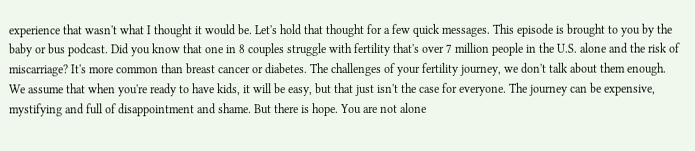experience that wasn't what I thought it would be. Let's hold that thought for a few quick messages. This episode is brought to you by the baby or bus podcast. Did you know that one in 8 couples struggle with fertility that's over 7 million people in the U.S. alone and the risk of miscarriage? It's more common than breast cancer or diabetes. The challenges of your fertility journey, we don't talk about them enough. We assume that when you're ready to have kids, it will be easy, but that just isn't the case for everyone. The journey can be expensive, mystifying and full of disappointment and shame. But there is hope. You are not alone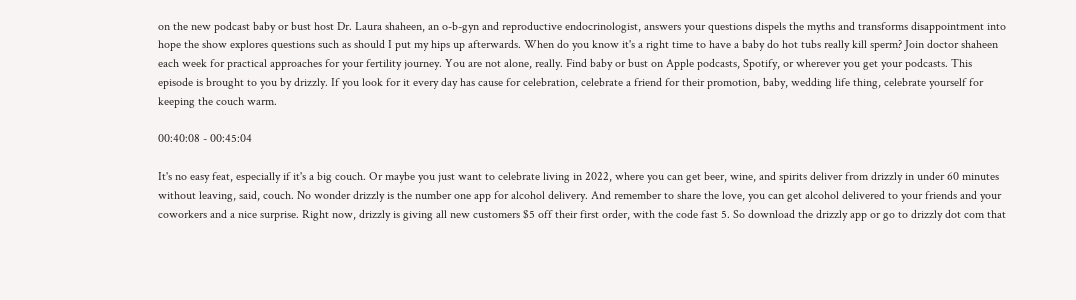on the new podcast baby or bust host Dr. Laura shaheen, an o-b-gyn and reproductive endocrinologist, answers your questions dispels the myths and transforms disappointment into hope the show explores questions such as should I put my hips up afterwards. When do you know it's a right time to have a baby do hot tubs really kill sperm? Join doctor shaheen each week for practical approaches for your fertility journey. You are not alone, really. Find baby or bust on Apple podcasts, Spotify, or wherever you get your podcasts. This episode is brought to you by drizzly. If you look for it every day has cause for celebration, celebrate a friend for their promotion, baby, wedding life thing, celebrate yourself for keeping the couch warm.

00:40:08 - 00:45:04

It's no easy feat, especially if it's a big couch. Or maybe you just want to celebrate living in 2022, where you can get beer, wine, and spirits deliver from drizzly in under 60 minutes without leaving, said, couch. No wonder drizzly is the number one app for alcohol delivery. And remember to share the love, you can get alcohol delivered to your friends and your coworkers and a nice surprise. Right now, drizzly is giving all new customers $5 off their first order, with the code fast 5. So download the drizzly app or go to drizzly dot com that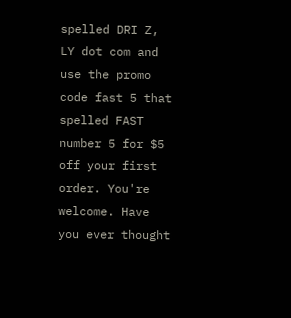spelled DRI Z, LY dot com and use the promo code fast 5 that spelled FAST number 5 for $5 off your first order. You're welcome. Have you ever thought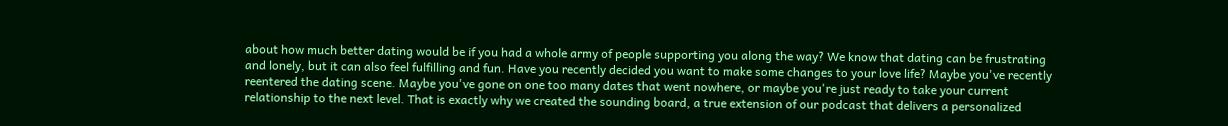about how much better dating would be if you had a whole army of people supporting you along the way? We know that dating can be frustrating and lonely, but it can also feel fulfilling and fun. Have you recently decided you want to make some changes to your love life? Maybe you've recently reentered the dating scene. Maybe you've gone on one too many dates that went nowhere, or maybe you're just ready to take your current relationship to the next level. That is exactly why we created the sounding board, a true extension of our podcast that delivers a personalized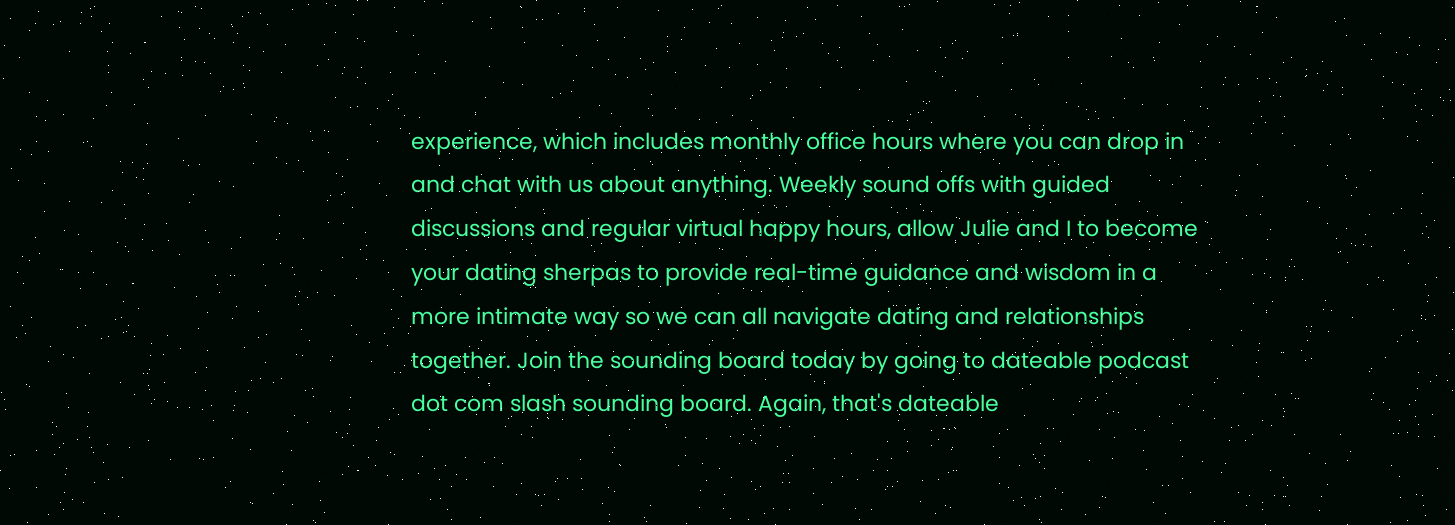experience, which includes monthly office hours where you can drop in and chat with us about anything. Weekly sound offs with guided discussions and regular virtual happy hours, allow Julie and I to become your dating sherpas to provide real-time guidance and wisdom in a more intimate way so we can all navigate dating and relationships together. Join the sounding board today by going to dateable podcast dot com slash sounding board. Again, that's dateable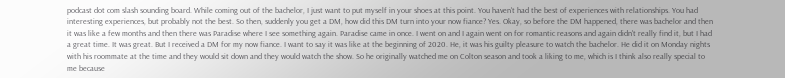podcast dot com slash sounding board. While coming out of the bachelor, I just want to put myself in your shoes at this point. You haven't had the best of experiences with relationships. You had interesting experiences, but probably not the best. So then, suddenly you get a DM, how did this DM turn into your now fiance? Yes. Okay, so before the DM happened, there was bachelor and then it was like a few months and then there was Paradise where I see something again. Paradise came in once. I went on and I again went on for romantic reasons and again didn't really find it, but I had a great time. It was great. But I received a DM for my now fiance. I want to say it was like at the beginning of 2020. He, it was his guilty pleasure to watch the bachelor. He did it on Monday nights with his roommate at the time and they would sit down and they would watch the show. So he originally watched me on Colton season and took a liking to me, which is I think also really special to me because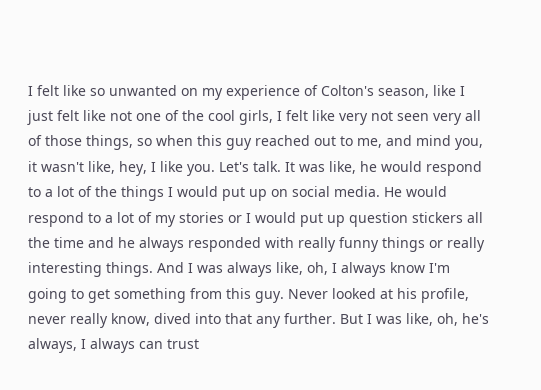I felt like so unwanted on my experience of Colton's season, like I just felt like not one of the cool girls, I felt like very not seen very all of those things, so when this guy reached out to me, and mind you, it wasn't like, hey, I like you. Let's talk. It was like, he would respond to a lot of the things I would put up on social media. He would respond to a lot of my stories or I would put up question stickers all the time and he always responded with really funny things or really interesting things. And I was always like, oh, I always know I'm going to get something from this guy. Never looked at his profile, never really know, dived into that any further. But I was like, oh, he's always, I always can trust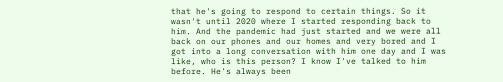that he's going to respond to certain things. So it wasn't until 2020 where I started responding back to him. And the pandemic had just started and we were all back on our phones and our homes and very bored and I got into a long conversation with him one day and I was like, who is this person? I know I've talked to him before. He's always been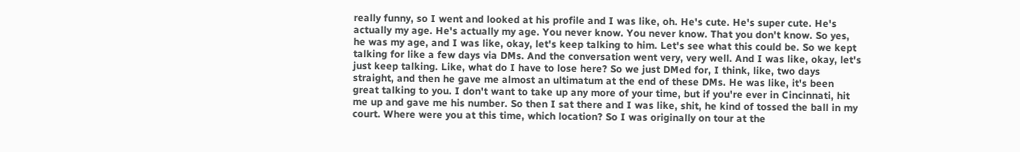really funny, so I went and looked at his profile and I was like, oh. He's cute. He's super cute. He's actually my age. He's actually my age. You never know. You never know. That you don't know. So yes, he was my age, and I was like, okay, let's keep talking to him. Let's see what this could be. So we kept talking for like a few days via DMs. And the conversation went very, very well. And I was like, okay, let's just keep talking. Like, what do I have to lose here? So we just DMed for, I think, like, two days straight, and then he gave me almost an ultimatum at the end of these DMs. He was like, it's been great talking to you. I don't want to take up any more of your time, but if you're ever in Cincinnati, hit me up and gave me his number. So then I sat there and I was like, shit, he kind of tossed the ball in my court. Where were you at this time, which location? So I was originally on tour at the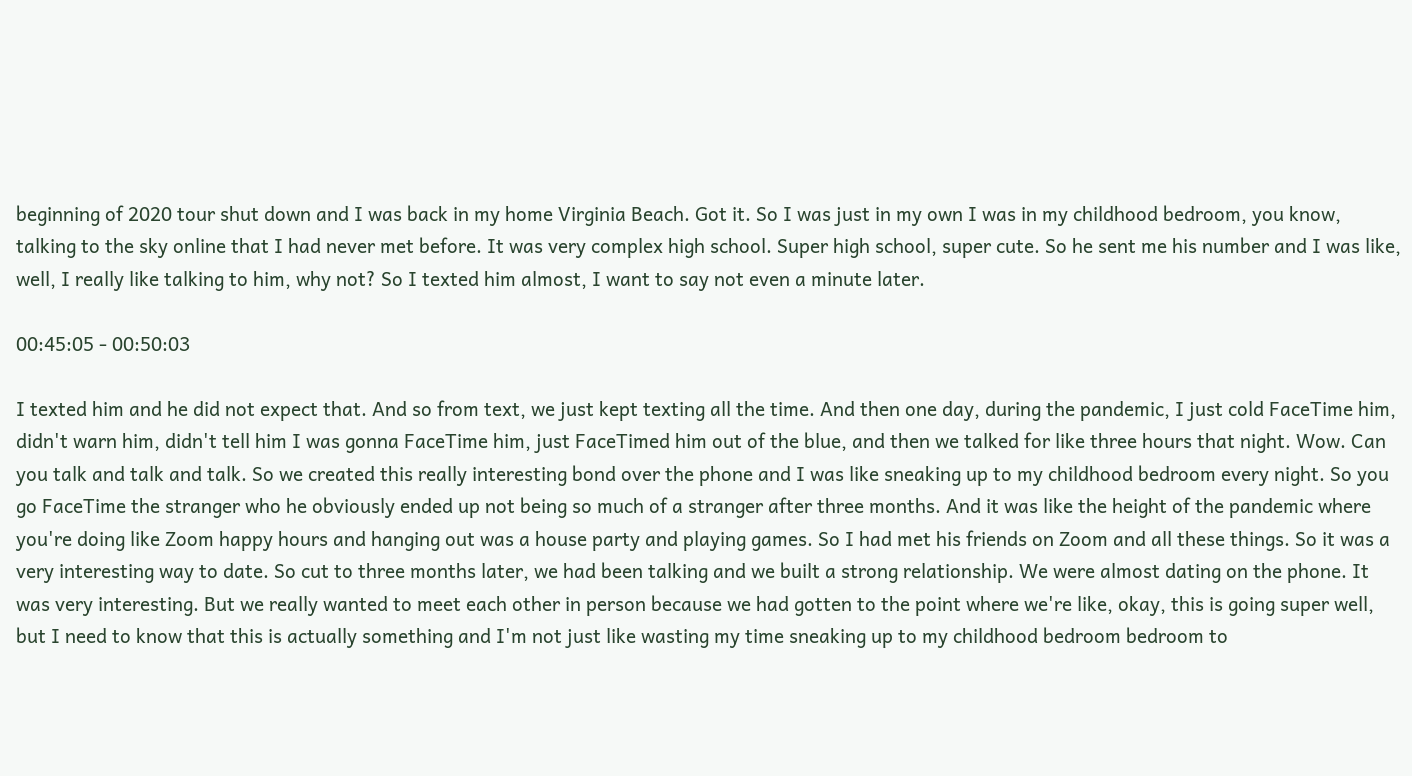beginning of 2020 tour shut down and I was back in my home Virginia Beach. Got it. So I was just in my own I was in my childhood bedroom, you know, talking to the sky online that I had never met before. It was very complex high school. Super high school, super cute. So he sent me his number and I was like, well, I really like talking to him, why not? So I texted him almost, I want to say not even a minute later.

00:45:05 - 00:50:03

I texted him and he did not expect that. And so from text, we just kept texting all the time. And then one day, during the pandemic, I just cold FaceTime him, didn't warn him, didn't tell him I was gonna FaceTime him, just FaceTimed him out of the blue, and then we talked for like three hours that night. Wow. Can you talk and talk and talk. So we created this really interesting bond over the phone and I was like sneaking up to my childhood bedroom every night. So you go FaceTime the stranger who he obviously ended up not being so much of a stranger after three months. And it was like the height of the pandemic where you're doing like Zoom happy hours and hanging out was a house party and playing games. So I had met his friends on Zoom and all these things. So it was a very interesting way to date. So cut to three months later, we had been talking and we built a strong relationship. We were almost dating on the phone. It was very interesting. But we really wanted to meet each other in person because we had gotten to the point where we're like, okay, this is going super well, but I need to know that this is actually something and I'm not just like wasting my time sneaking up to my childhood bedroom bedroom to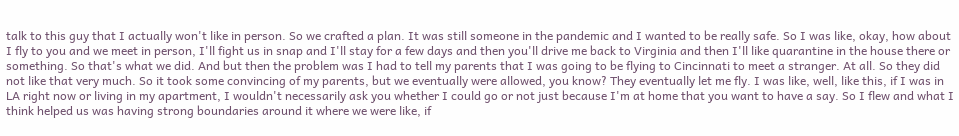talk to this guy that I actually won't like in person. So we crafted a plan. It was still someone in the pandemic and I wanted to be really safe. So I was like, okay, how about I fly to you and we meet in person, I'll fight us in snap and I'll stay for a few days and then you'll drive me back to Virginia and then I'll like quarantine in the house there or something. So that's what we did. And but then the problem was I had to tell my parents that I was going to be flying to Cincinnati to meet a stranger. At all. So they did not like that very much. So it took some convincing of my parents, but we eventually were allowed, you know? They eventually let me fly. I was like, well, like this, if I was in LA right now or living in my apartment, I wouldn't necessarily ask you whether I could go or not just because I'm at home that you want to have a say. So I flew and what I think helped us was having strong boundaries around it where we were like, if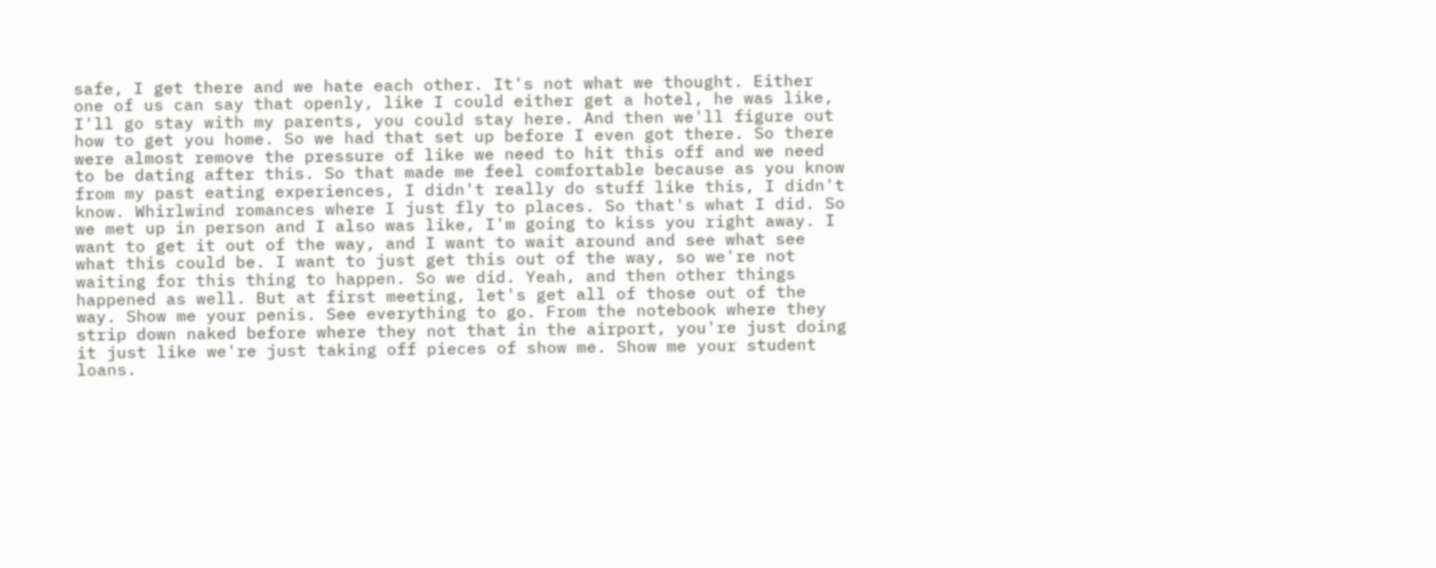safe, I get there and we hate each other. It's not what we thought. Either one of us can say that openly, like I could either get a hotel, he was like, I'll go stay with my parents, you could stay here. And then we'll figure out how to get you home. So we had that set up before I even got there. So there were almost remove the pressure of like we need to hit this off and we need to be dating after this. So that made me feel comfortable because as you know from my past eating experiences, I didn't really do stuff like this, I didn't know. Whirlwind romances where I just fly to places. So that's what I did. So we met up in person and I also was like, I'm going to kiss you right away. I want to get it out of the way, and I want to wait around and see what see what this could be. I want to just get this out of the way, so we're not waiting for this thing to happen. So we did. Yeah, and then other things happened as well. But at first meeting, let's get all of those out of the way. Show me your penis. See everything to go. From the notebook where they strip down naked before where they not that in the airport, you're just doing it just like we're just taking off pieces of show me. Show me your student loans.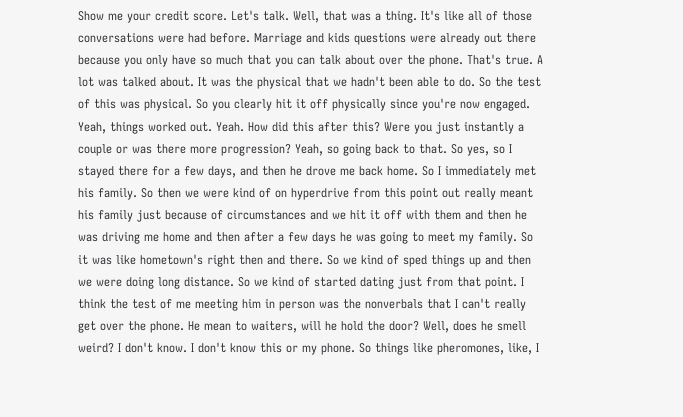Show me your credit score. Let's talk. Well, that was a thing. It's like all of those conversations were had before. Marriage and kids questions were already out there because you only have so much that you can talk about over the phone. That's true. A lot was talked about. It was the physical that we hadn't been able to do. So the test of this was physical. So you clearly hit it off physically since you're now engaged. Yeah, things worked out. Yeah. How did this after this? Were you just instantly a couple or was there more progression? Yeah, so going back to that. So yes, so I stayed there for a few days, and then he drove me back home. So I immediately met his family. So then we were kind of on hyperdrive from this point out really meant his family just because of circumstances and we hit it off with them and then he was driving me home and then after a few days he was going to meet my family. So it was like hometown's right then and there. So we kind of sped things up and then we were doing long distance. So we kind of started dating just from that point. I think the test of me meeting him in person was the nonverbals that I can't really get over the phone. He mean to waiters, will he hold the door? Well, does he smell weird? I don't know. I don't know this or my phone. So things like pheromones, like, I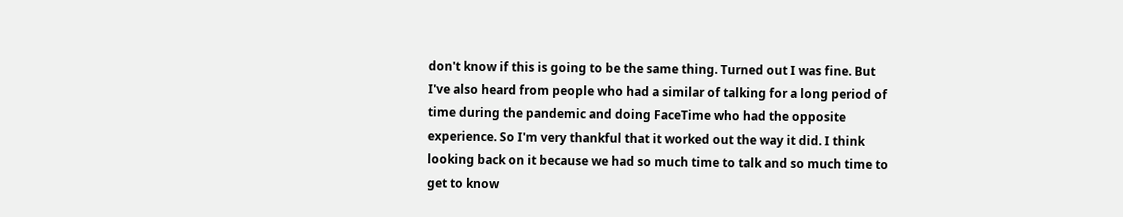don't know if this is going to be the same thing. Turned out I was fine. But I've also heard from people who had a similar of talking for a long period of time during the pandemic and doing FaceTime who had the opposite experience. So I'm very thankful that it worked out the way it did. I think looking back on it because we had so much time to talk and so much time to get to know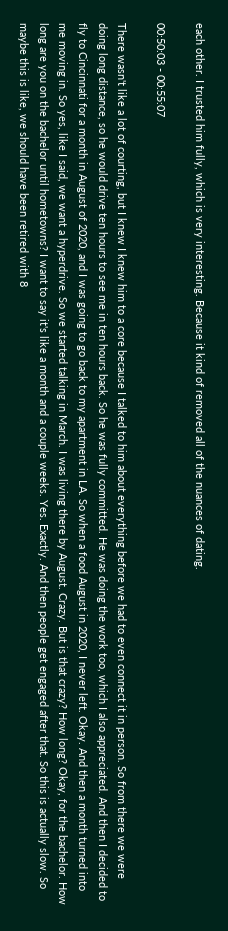each other. I trusted him fully, which is very interesting. Because it kind of removed all of the nuances of dating.

00:50:03 - 00:55:07

There wasn't like a lot of courting, but I knew I knew him to a core because I talked to him about everything before we had to even connect it in person. So from there we were doing long distance, so he would drive ten hours to see me in ten hours back. So he was fully committed. He was doing the work too, which I also appreciated. And then I decided to fly to Cincinnati for a month in August of 2020, and I was going to go back to my apartment in LA. So when a food August in 2020, I never left. Okay. And then a month turned into me moving in. So yes, like I said, we want a hyperdrive. So we started talking in March. I was living there by August. Crazy. But is that crazy? How long? Okay, for the bachelor. How long are you on the bachelor until hometowns? I want to say it's like a month and a couple weeks. Yes. Exactly. And then people get engaged after that. So this is actually slow. So maybe this is like, we should have been retired with 8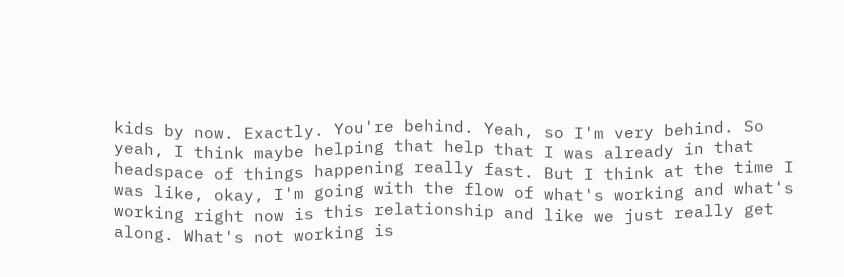kids by now. Exactly. You're behind. Yeah, so I'm very behind. So yeah, I think maybe helping that help that I was already in that headspace of things happening really fast. But I think at the time I was like, okay, I'm going with the flow of what's working and what's working right now is this relationship and like we just really get along. What's not working is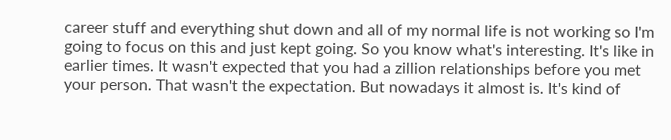career stuff and everything shut down and all of my normal life is not working so I'm going to focus on this and just kept going. So you know what's interesting. It's like in earlier times. It wasn't expected that you had a zillion relationships before you met your person. That wasn't the expectation. But nowadays it almost is. It's kind of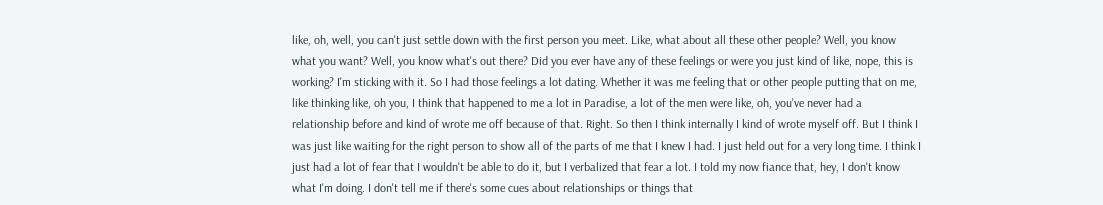like, oh, well, you can't just settle down with the first person you meet. Like, what about all these other people? Well, you know what you want? Well, you know what's out there? Did you ever have any of these feelings or were you just kind of like, nope, this is working? I'm sticking with it. So I had those feelings a lot dating. Whether it was me feeling that or other people putting that on me, like thinking like, oh you, I think that happened to me a lot in Paradise, a lot of the men were like, oh, you've never had a relationship before and kind of wrote me off because of that. Right. So then I think internally I kind of wrote myself off. But I think I was just like waiting for the right person to show all of the parts of me that I knew I had. I just held out for a very long time. I think I just had a lot of fear that I wouldn't be able to do it, but I verbalized that fear a lot. I told my now fiance that, hey, I don't know what I'm doing. I don't tell me if there's some cues about relationships or things that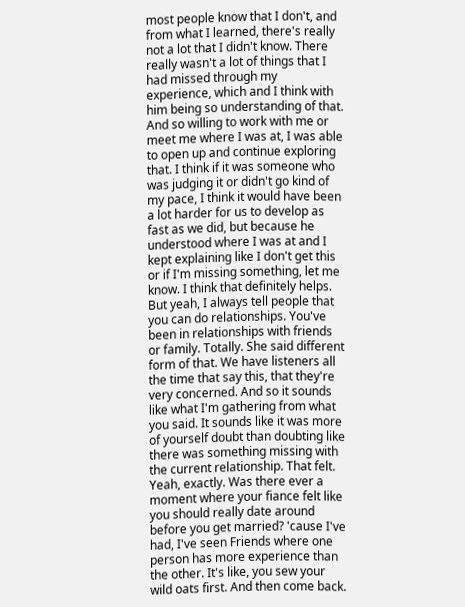most people know that I don't, and from what I learned, there's really not a lot that I didn't know. There really wasn't a lot of things that I had missed through my experience, which and I think with him being so understanding of that. And so willing to work with me or meet me where I was at, I was able to open up and continue exploring that. I think if it was someone who was judging it or didn't go kind of my pace, I think it would have been a lot harder for us to develop as fast as we did, but because he understood where I was at and I kept explaining like I don't get this or if I'm missing something, let me know. I think that definitely helps. But yeah, I always tell people that you can do relationships. You've been in relationships with friends or family. Totally. She said different form of that. We have listeners all the time that say this, that they're very concerned. And so it sounds like what I'm gathering from what you said. It sounds like it was more of yourself doubt than doubting like there was something missing with the current relationship. That felt. Yeah, exactly. Was there ever a moment where your fiance felt like you should really date around before you get married? 'cause I've had, I've seen Friends where one person has more experience than the other. It's like, you sew your wild oats first. And then come back.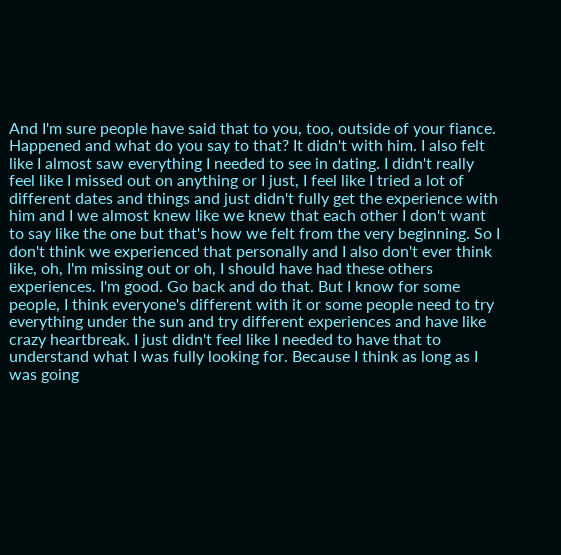And I'm sure people have said that to you, too, outside of your fiance. Happened and what do you say to that? It didn't with him. I also felt like I almost saw everything I needed to see in dating. I didn't really feel like I missed out on anything or I just, I feel like I tried a lot of different dates and things and just didn't fully get the experience with him and I we almost knew like we knew that each other I don't want to say like the one but that's how we felt from the very beginning. So I don't think we experienced that personally and I also don't ever think like, oh, I'm missing out or oh, I should have had these others experiences. I'm good. Go back and do that. But I know for some people, I think everyone's different with it or some people need to try everything under the sun and try different experiences and have like crazy heartbreak. I just didn't feel like I needed to have that to understand what I was fully looking for. Because I think as long as I was going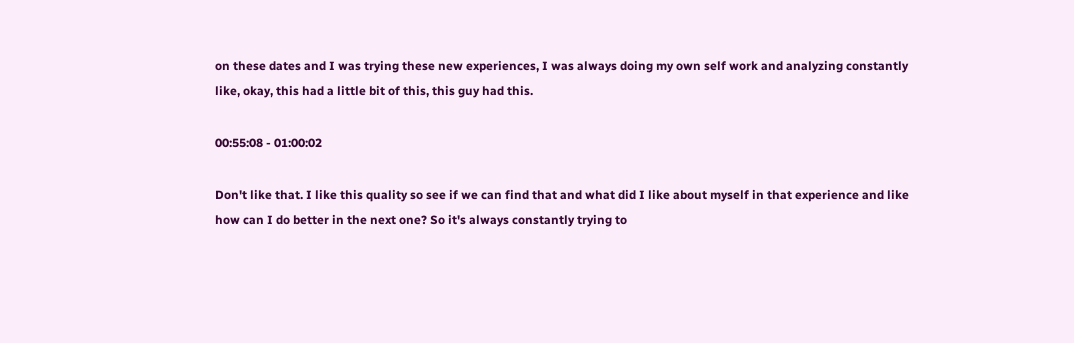on these dates and I was trying these new experiences, I was always doing my own self work and analyzing constantly like, okay, this had a little bit of this, this guy had this.

00:55:08 - 01:00:02

Don't like that. I like this quality so see if we can find that and what did I like about myself in that experience and like how can I do better in the next one? So it's always constantly trying to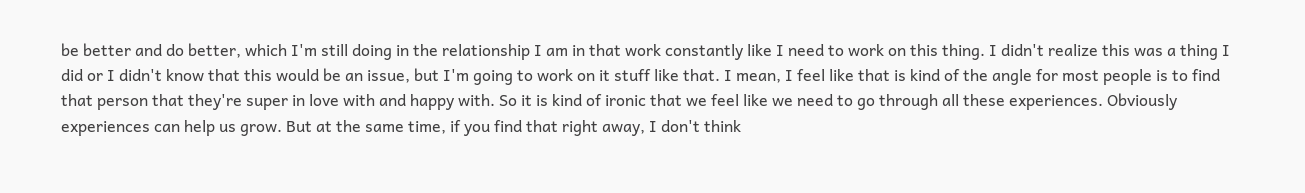be better and do better, which I'm still doing in the relationship I am in that work constantly like I need to work on this thing. I didn't realize this was a thing I did or I didn't know that this would be an issue, but I'm going to work on it stuff like that. I mean, I feel like that is kind of the angle for most people is to find that person that they're super in love with and happy with. So it is kind of ironic that we feel like we need to go through all these experiences. Obviously experiences can help us grow. But at the same time, if you find that right away, I don't think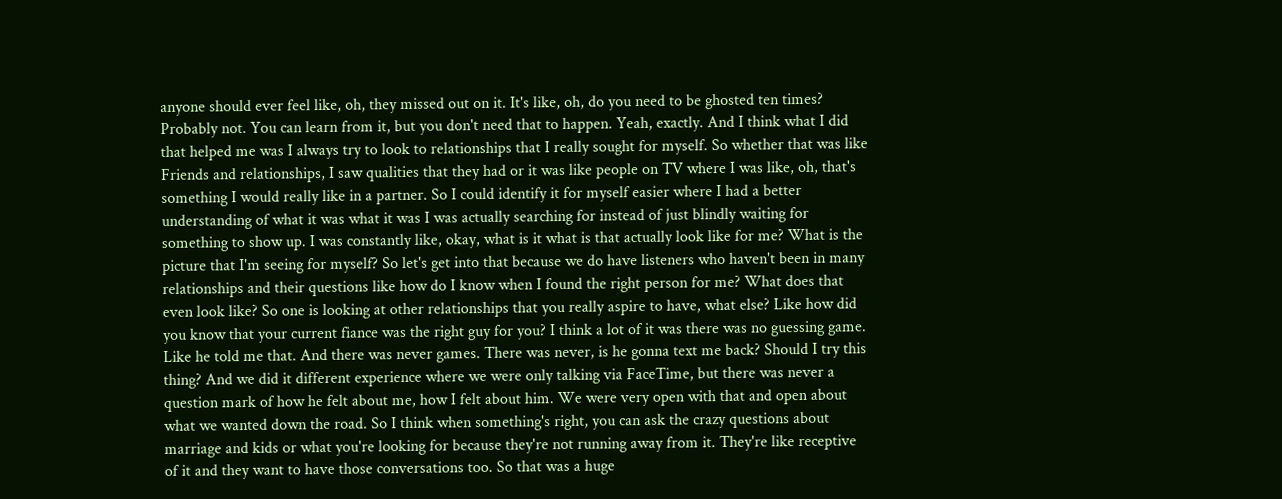anyone should ever feel like, oh, they missed out on it. It's like, oh, do you need to be ghosted ten times? Probably not. You can learn from it, but you don't need that to happen. Yeah, exactly. And I think what I did that helped me was I always try to look to relationships that I really sought for myself. So whether that was like Friends and relationships, I saw qualities that they had or it was like people on TV where I was like, oh, that's something I would really like in a partner. So I could identify it for myself easier where I had a better understanding of what it was what it was I was actually searching for instead of just blindly waiting for something to show up. I was constantly like, okay, what is it what is that actually look like for me? What is the picture that I'm seeing for myself? So let's get into that because we do have listeners who haven't been in many relationships and their questions like how do I know when I found the right person for me? What does that even look like? So one is looking at other relationships that you really aspire to have, what else? Like how did you know that your current fiance was the right guy for you? I think a lot of it was there was no guessing game. Like he told me that. And there was never games. There was never, is he gonna text me back? Should I try this thing? And we did it different experience where we were only talking via FaceTime, but there was never a question mark of how he felt about me, how I felt about him. We were very open with that and open about what we wanted down the road. So I think when something's right, you can ask the crazy questions about marriage and kids or what you're looking for because they're not running away from it. They're like receptive of it and they want to have those conversations too. So that was a huge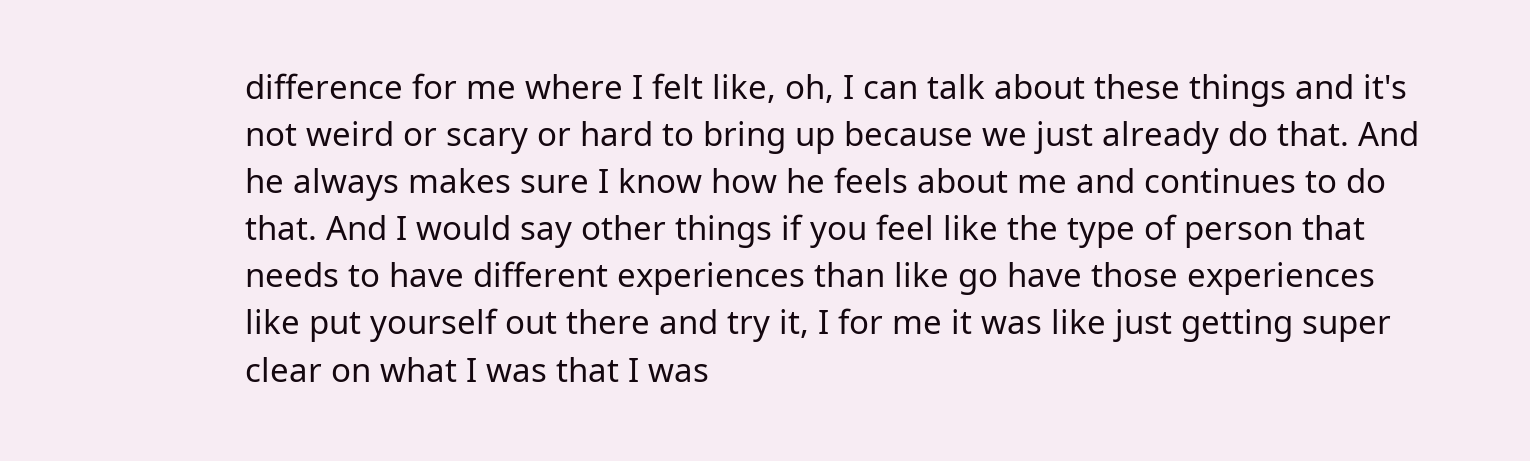difference for me where I felt like, oh, I can talk about these things and it's not weird or scary or hard to bring up because we just already do that. And he always makes sure I know how he feels about me and continues to do that. And I would say other things if you feel like the type of person that needs to have different experiences than like go have those experiences like put yourself out there and try it, I for me it was like just getting super clear on what I was that I was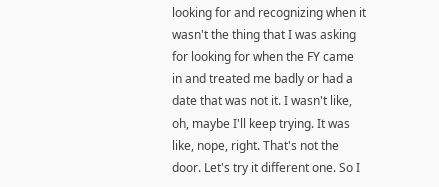looking for and recognizing when it wasn't the thing that I was asking for looking for when the FY came in and treated me badly or had a date that was not it. I wasn't like, oh, maybe I'll keep trying. It was like, nope, right. That's not the door. Let's try it different one. So I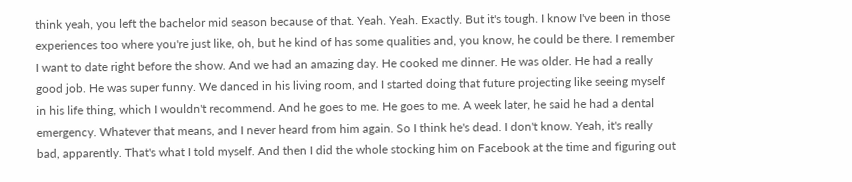think yeah, you left the bachelor mid season because of that. Yeah. Yeah. Exactly. But it's tough. I know I've been in those experiences too where you're just like, oh, but he kind of has some qualities and, you know, he could be there. I remember I want to date right before the show. And we had an amazing day. He cooked me dinner. He was older. He had a really good job. He was super funny. We danced in his living room, and I started doing that future projecting like seeing myself in his life thing, which I wouldn't recommend. And he goes to me. He goes to me. A week later, he said he had a dental emergency. Whatever that means, and I never heard from him again. So I think he's dead. I don't know. Yeah, it's really bad, apparently. That's what I told myself. And then I did the whole stocking him on Facebook at the time and figuring out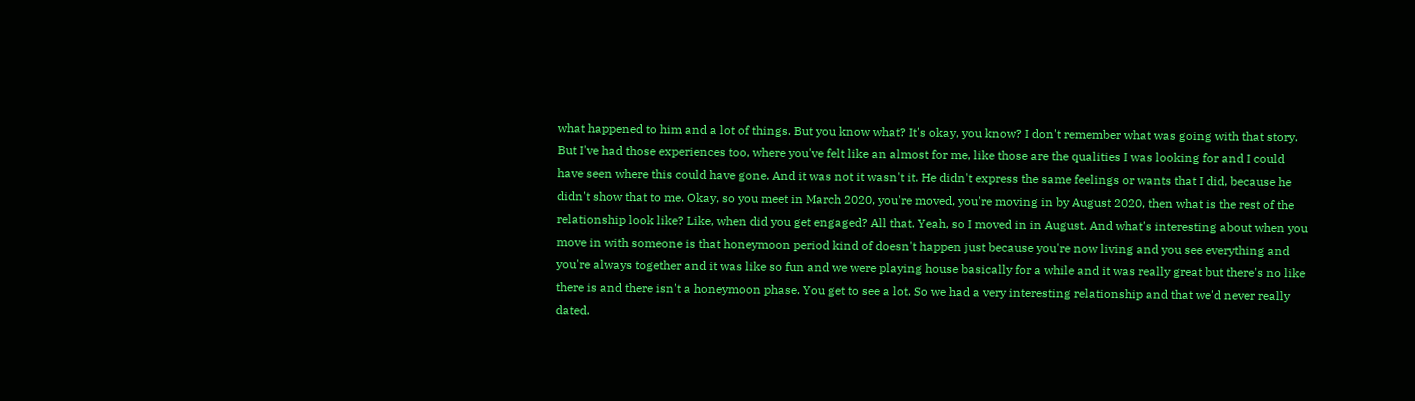what happened to him and a lot of things. But you know what? It's okay, you know? I don't remember what was going with that story. But I've had those experiences too, where you've felt like an almost for me, like those are the qualities I was looking for and I could have seen where this could have gone. And it was not it wasn't it. He didn't express the same feelings or wants that I did, because he didn't show that to me. Okay, so you meet in March 2020, you're moved, you're moving in by August 2020, then what is the rest of the relationship look like? Like, when did you get engaged? All that. Yeah, so I moved in in August. And what's interesting about when you move in with someone is that honeymoon period kind of doesn't happen just because you're now living and you see everything and you're always together and it was like so fun and we were playing house basically for a while and it was really great but there's no like there is and there isn't a honeymoon phase. You get to see a lot. So we had a very interesting relationship and that we'd never really dated.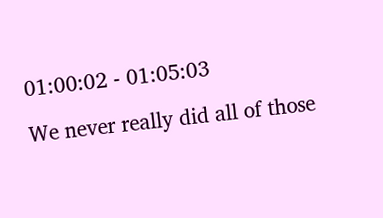01:00:02 - 01:05:03

We never really did all of those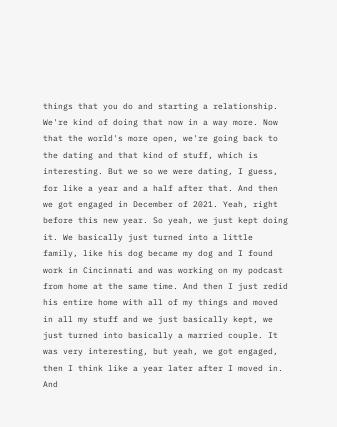things that you do and starting a relationship. We're kind of doing that now in a way more. Now that the world's more open, we're going back to the dating and that kind of stuff, which is interesting. But we so we were dating, I guess, for like a year and a half after that. And then we got engaged in December of 2021. Yeah, right before this new year. So yeah, we just kept doing it. We basically just turned into a little family, like his dog became my dog and I found work in Cincinnati and was working on my podcast from home at the same time. And then I just redid his entire home with all of my things and moved in all my stuff and we just basically kept, we just turned into basically a married couple. It was very interesting, but yeah, we got engaged, then I think like a year later after I moved in. And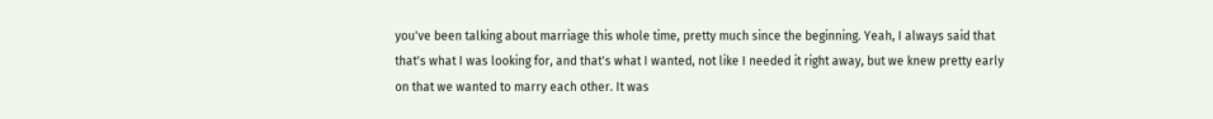you've been talking about marriage this whole time, pretty much since the beginning. Yeah, I always said that that's what I was looking for, and that's what I wanted, not like I needed it right away, but we knew pretty early on that we wanted to marry each other. It was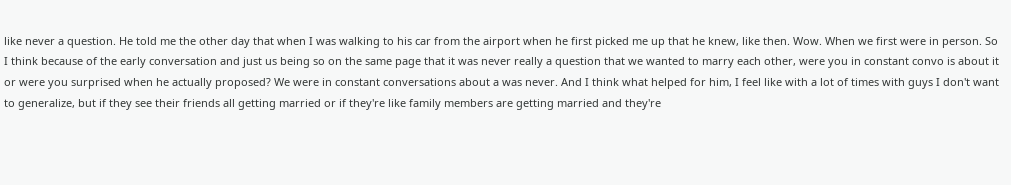like never a question. He told me the other day that when I was walking to his car from the airport when he first picked me up that he knew, like then. Wow. When we first were in person. So I think because of the early conversation and just us being so on the same page that it was never really a question that we wanted to marry each other, were you in constant convo is about it or were you surprised when he actually proposed? We were in constant conversations about a was never. And I think what helped for him, I feel like with a lot of times with guys I don't want to generalize, but if they see their friends all getting married or if they're like family members are getting married and they're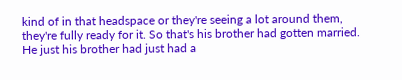kind of in that headspace or they're seeing a lot around them, they're fully ready for it. So that's his brother had gotten married. He just his brother had just had a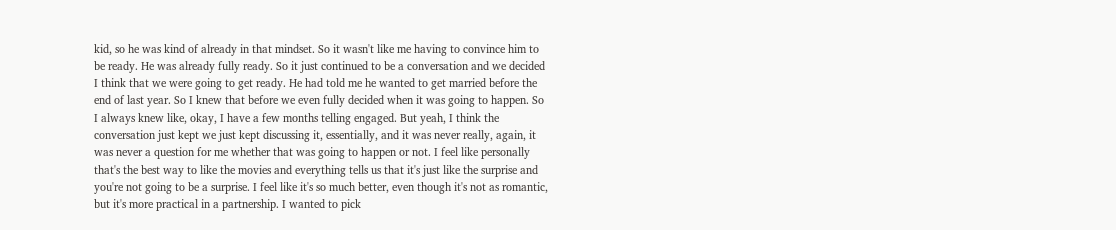kid, so he was kind of already in that mindset. So it wasn't like me having to convince him to be ready. He was already fully ready. So it just continued to be a conversation and we decided I think that we were going to get ready. He had told me he wanted to get married before the end of last year. So I knew that before we even fully decided when it was going to happen. So I always knew like, okay, I have a few months telling engaged. But yeah, I think the conversation just kept we just kept discussing it, essentially, and it was never really, again, it was never a question for me whether that was going to happen or not. I feel like personally that's the best way to like the movies and everything tells us that it's just like the surprise and you're not going to be a surprise. I feel like it's so much better, even though it's not as romantic, but it's more practical in a partnership. I wanted to pick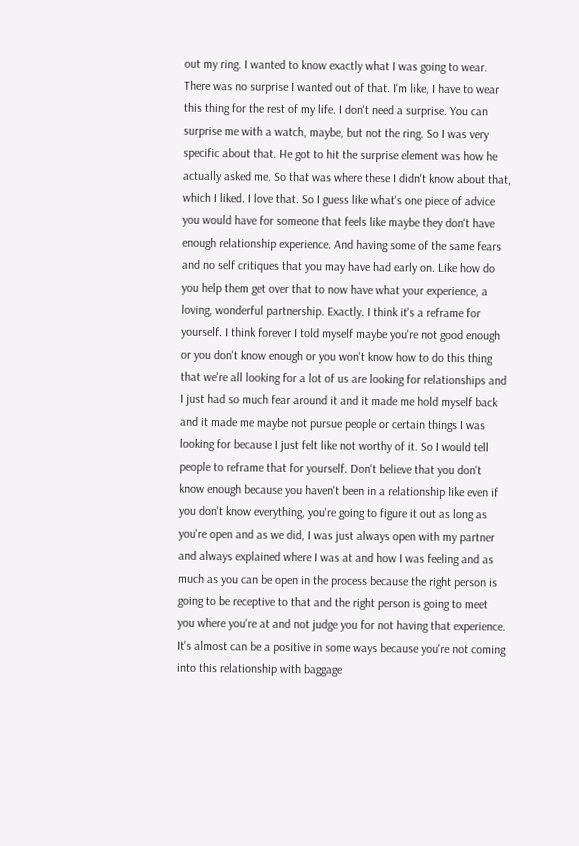out my ring. I wanted to know exactly what I was going to wear. There was no surprise I wanted out of that. I'm like, I have to wear this thing for the rest of my life. I don't need a surprise. You can surprise me with a watch, maybe, but not the ring. So I was very specific about that. He got to hit the surprise element was how he actually asked me. So that was where these I didn't know about that, which I liked. I love that. So I guess like what's one piece of advice you would have for someone that feels like maybe they don't have enough relationship experience. And having some of the same fears and no self critiques that you may have had early on. Like how do you help them get over that to now have what your experience, a loving, wonderful partnership. Exactly. I think it's a reframe for yourself. I think forever I told myself maybe you're not good enough or you don't know enough or you won't know how to do this thing that we're all looking for a lot of us are looking for relationships and I just had so much fear around it and it made me hold myself back and it made me maybe not pursue people or certain things I was looking for because I just felt like not worthy of it. So I would tell people to reframe that for yourself. Don't believe that you don't know enough because you haven't been in a relationship like even if you don't know everything, you're going to figure it out as long as you're open and as we did, I was just always open with my partner and always explained where I was at and how I was feeling and as much as you can be open in the process because the right person is going to be receptive to that and the right person is going to meet you where you're at and not judge you for not having that experience. It's almost can be a positive in some ways because you're not coming into this relationship with baggage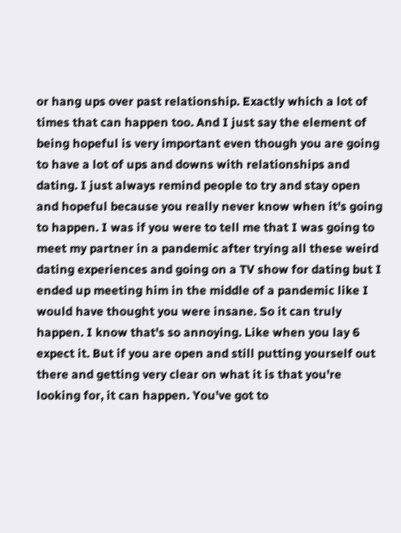or hang ups over past relationship. Exactly which a lot of times that can happen too. And I just say the element of being hopeful is very important even though you are going to have a lot of ups and downs with relationships and dating. I just always remind people to try and stay open and hopeful because you really never know when it's going to happen. I was if you were to tell me that I was going to meet my partner in a pandemic after trying all these weird dating experiences and going on a TV show for dating but I ended up meeting him in the middle of a pandemic like I would have thought you were insane. So it can truly happen. I know that's so annoying. Like when you lay 6 expect it. But if you are open and still putting yourself out there and getting very clear on what it is that you're looking for, it can happen. You've got to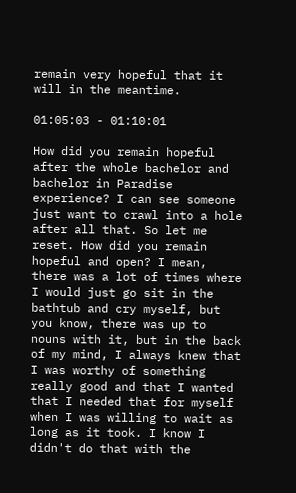remain very hopeful that it will in the meantime.

01:05:03 - 01:10:01

How did you remain hopeful after the whole bachelor and bachelor in Paradise experience? I can see someone just want to crawl into a hole after all that. So let me reset. How did you remain hopeful and open? I mean, there was a lot of times where I would just go sit in the bathtub and cry myself, but you know, there was up to nouns with it, but in the back of my mind, I always knew that I was worthy of something really good and that I wanted that I needed that for myself when I was willing to wait as long as it took. I know I didn't do that with the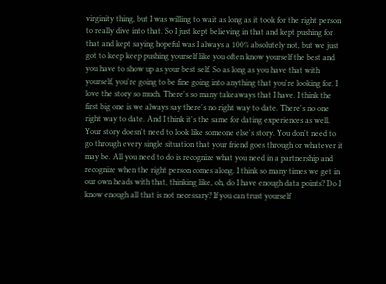virginity thing, but I was willing to wait as long as it took for the right person to really dive into that. So I just kept believing in that and kept pushing for that and kept saying hopeful was I always a 100% absolutely not, but we just got to keep keep pushing yourself like you often know yourself the best and you have to show up as your best self. So as long as you have that with yourself, you're going to be fine going into anything that you're looking for. I love the story so much. There's so many takeaways that I have. I think the first big one is we always say there's no right way to date. There's no one right way to date. And I think it's the same for dating experiences as well. Your story doesn't need to look like someone else's story. You don't need to go through every single situation that your friend goes through or whatever it may be. All you need to do is recognize what you need in a partnership and recognize when the right person comes along. I think so many times we get in our own heads with that, thinking like, oh, do I have enough data points? Do I know enough all that is not necessary? If you can trust yourself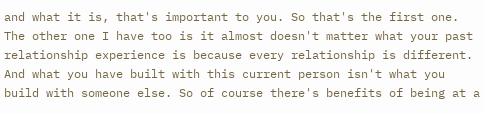and what it is, that's important to you. So that's the first one. The other one I have too is it almost doesn't matter what your past relationship experience is because every relationship is different. And what you have built with this current person isn't what you build with someone else. So of course there's benefits of being at a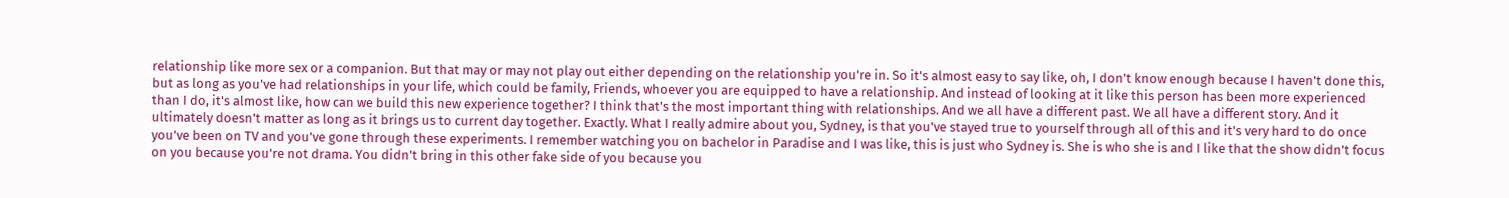relationship like more sex or a companion. But that may or may not play out either depending on the relationship you're in. So it's almost easy to say like, oh, I don't know enough because I haven't done this, but as long as you've had relationships in your life, which could be family, Friends, whoever you are equipped to have a relationship. And instead of looking at it like this person has been more experienced than I do, it's almost like, how can we build this new experience together? I think that's the most important thing with relationships. And we all have a different past. We all have a different story. And it ultimately doesn't matter as long as it brings us to current day together. Exactly. What I really admire about you, Sydney, is that you've stayed true to yourself through all of this and it's very hard to do once you've been on TV and you've gone through these experiments. I remember watching you on bachelor in Paradise and I was like, this is just who Sydney is. She is who she is and I like that the show didn't focus on you because you're not drama. You didn't bring in this other fake side of you because you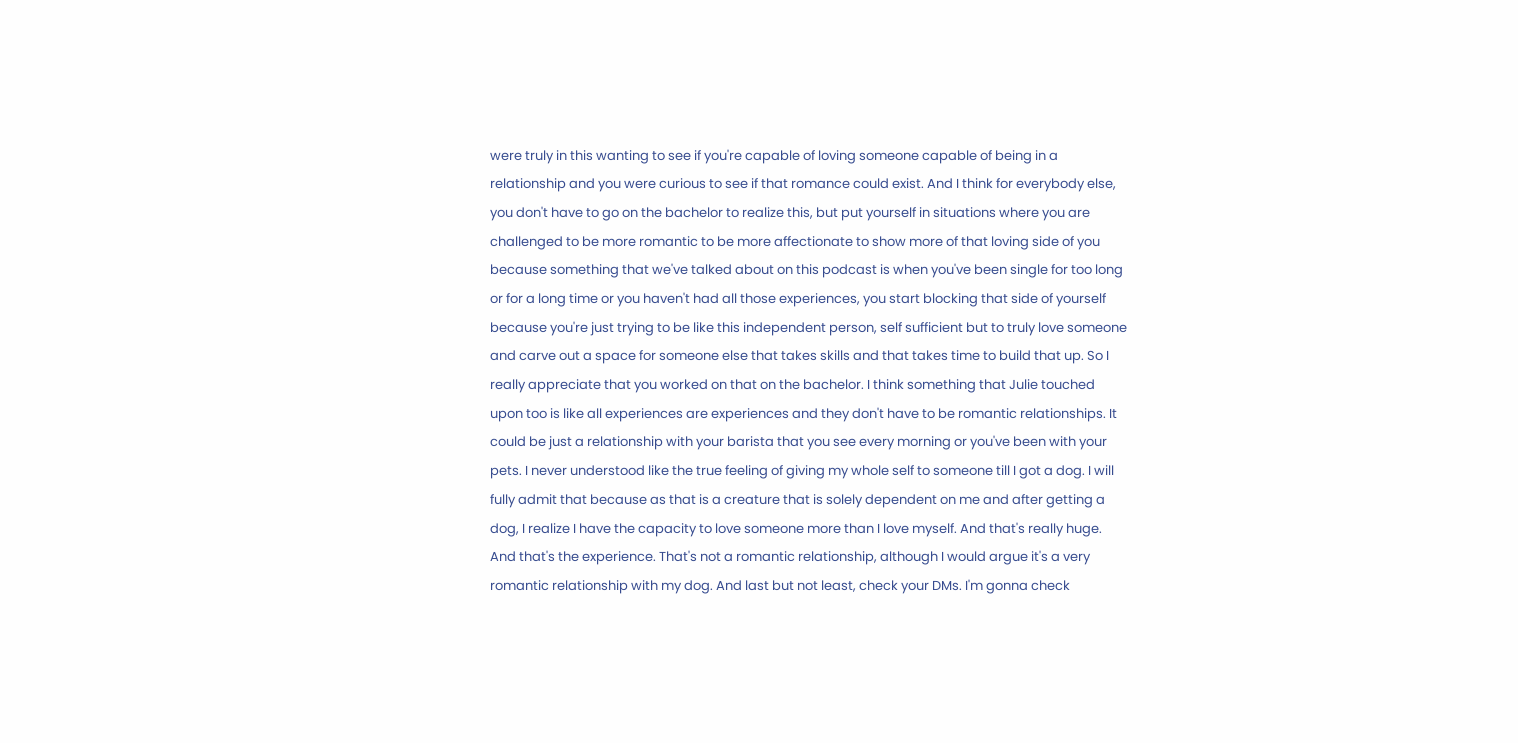were truly in this wanting to see if you're capable of loving someone capable of being in a relationship and you were curious to see if that romance could exist. And I think for everybody else, you don't have to go on the bachelor to realize this, but put yourself in situations where you are challenged to be more romantic to be more affectionate to show more of that loving side of you because something that we've talked about on this podcast is when you've been single for too long or for a long time or you haven't had all those experiences, you start blocking that side of yourself because you're just trying to be like this independent person, self sufficient but to truly love someone and carve out a space for someone else that takes skills and that takes time to build that up. So I really appreciate that you worked on that on the bachelor. I think something that Julie touched upon too is like all experiences are experiences and they don't have to be romantic relationships. It could be just a relationship with your barista that you see every morning or you've been with your pets. I never understood like the true feeling of giving my whole self to someone till I got a dog. I will fully admit that because as that is a creature that is solely dependent on me and after getting a dog, I realize I have the capacity to love someone more than I love myself. And that's really huge. And that's the experience. That's not a romantic relationship, although I would argue it's a very romantic relationship with my dog. And last but not least, check your DMs. I'm gonna check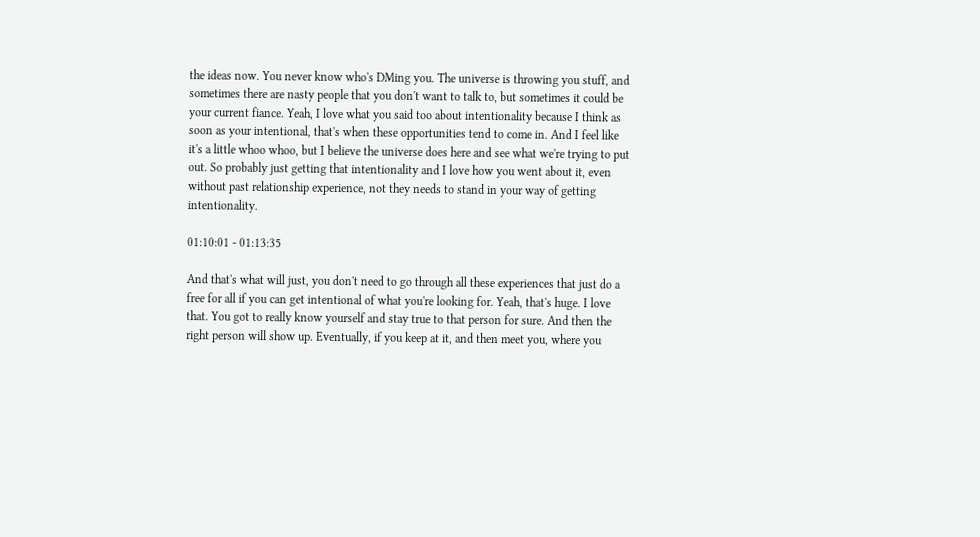the ideas now. You never know who's DMing you. The universe is throwing you stuff, and sometimes there are nasty people that you don't want to talk to, but sometimes it could be your current fiance. Yeah, I love what you said too about intentionality because I think as soon as your intentional, that's when these opportunities tend to come in. And I feel like it's a little whoo whoo, but I believe the universe does here and see what we're trying to put out. So probably just getting that intentionality and I love how you went about it, even without past relationship experience, not they needs to stand in your way of getting intentionality.

01:10:01 - 01:13:35

And that's what will just, you don't need to go through all these experiences that just do a free for all if you can get intentional of what you're looking for. Yeah, that's huge. I love that. You got to really know yourself and stay true to that person for sure. And then the right person will show up. Eventually, if you keep at it, and then meet you, where you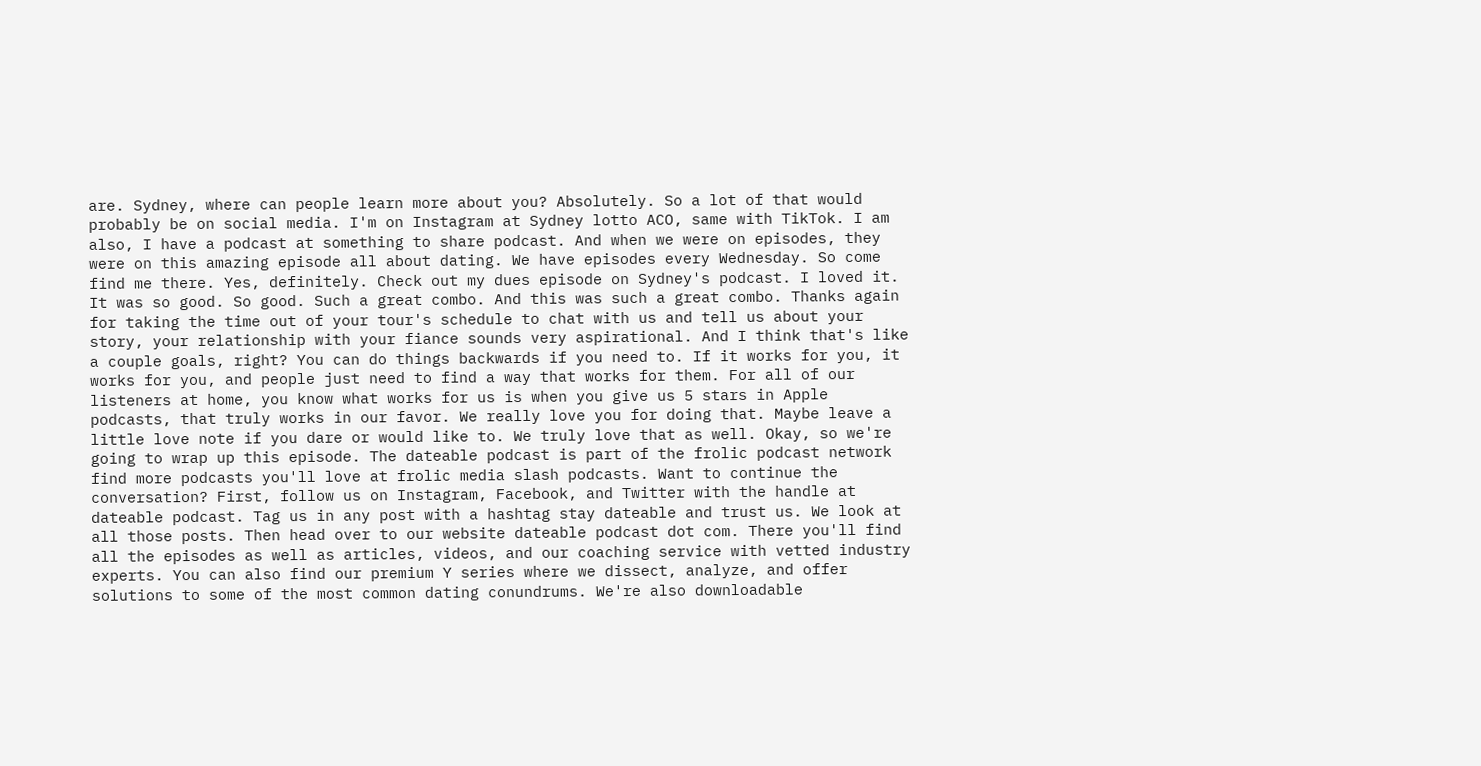are. Sydney, where can people learn more about you? Absolutely. So a lot of that would probably be on social media. I'm on Instagram at Sydney lotto ACO, same with TikTok. I am also, I have a podcast at something to share podcast. And when we were on episodes, they were on this amazing episode all about dating. We have episodes every Wednesday. So come find me there. Yes, definitely. Check out my dues episode on Sydney's podcast. I loved it. It was so good. So good. Such a great combo. And this was such a great combo. Thanks again for taking the time out of your tour's schedule to chat with us and tell us about your story, your relationship with your fiance sounds very aspirational. And I think that's like a couple goals, right? You can do things backwards if you need to. If it works for you, it works for you, and people just need to find a way that works for them. For all of our listeners at home, you know what works for us is when you give us 5 stars in Apple podcasts, that truly works in our favor. We really love you for doing that. Maybe leave a little love note if you dare or would like to. We truly love that as well. Okay, so we're going to wrap up this episode. The dateable podcast is part of the frolic podcast network find more podcasts you'll love at frolic media slash podcasts. Want to continue the conversation? First, follow us on Instagram, Facebook, and Twitter with the handle at dateable podcast. Tag us in any post with a hashtag stay dateable and trust us. We look at all those posts. Then head over to our website dateable podcast dot com. There you'll find all the episodes as well as articles, videos, and our coaching service with vetted industry experts. You can also find our premium Y series where we dissect, analyze, and offer solutions to some of the most common dating conundrums. We're also downloadable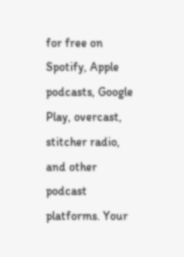for free on Spotify, Apple podcasts, Google Play, overcast, stitcher radio, and other podcast platforms. Your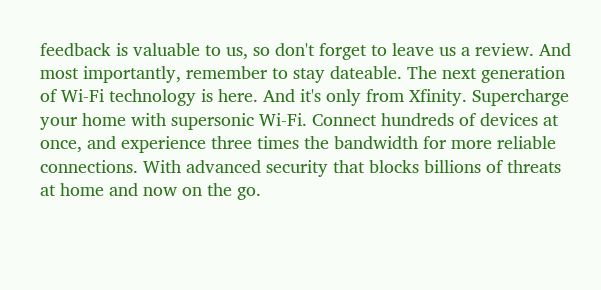feedback is valuable to us, so don't forget to leave us a review. And most importantly, remember to stay dateable. The next generation of Wi-Fi technology is here. And it's only from Xfinity. Supercharge your home with supersonic Wi-Fi. Connect hundreds of devices at once, and experience three times the bandwidth for more reliable connections. With advanced security that blocks billions of threats at home and now on the go.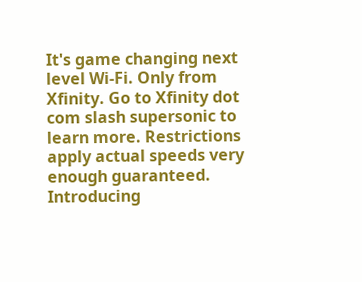It's game changing next level Wi-Fi. Only from Xfinity. Go to Xfinity dot com slash supersonic to learn more. Restrictions apply actual speeds very enough guaranteed. Introducing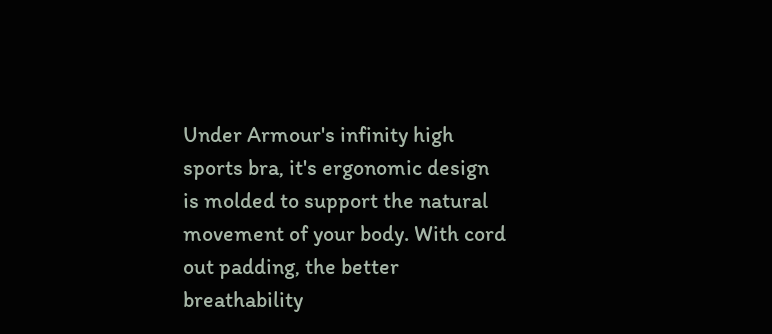Under Armour's infinity high sports bra, it's ergonomic design is molded to support the natural movement of your body. With cord out padding, the better breathability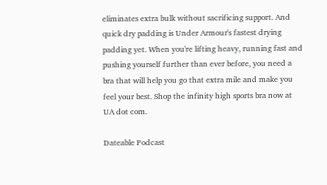eliminates extra bulk without sacrificing support. And quick dry padding is Under Armour's fastest drying padding yet. When you're lifting heavy, running fast and pushing yourself further than ever before, you need a bra that will help you go that extra mile and make you feel your best. Shop the infinity high sports bra now at UA dot com.

Dateable Podcast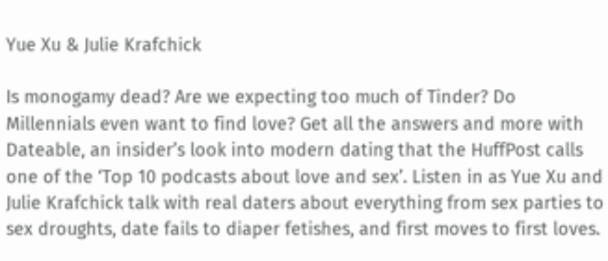Yue Xu & Julie Krafchick

Is monogamy dead? Are we expecting too much of Tinder? Do Millennials even want to find love? Get all the answers and more with Dateable, an insider’s look into modern dating that the HuffPost calls one of the ‘Top 10 podcasts about love and sex’. Listen in as Yue Xu and Julie Krafchick talk with real daters about everything from sex parties to sex droughts, date fails to diaper fetishes, and first moves to first loves.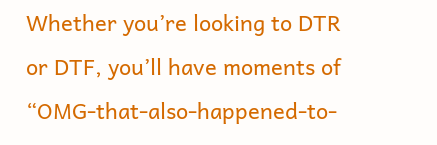Whether you’re looking to DTR or DTF, you’ll have moments of “OMG-that-also-happened-to-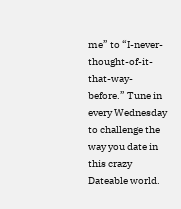me” to “I-never-thought-of-it-that-way-before.” Tune in every Wednesday to challenge the way you date in this crazy Dateable world.